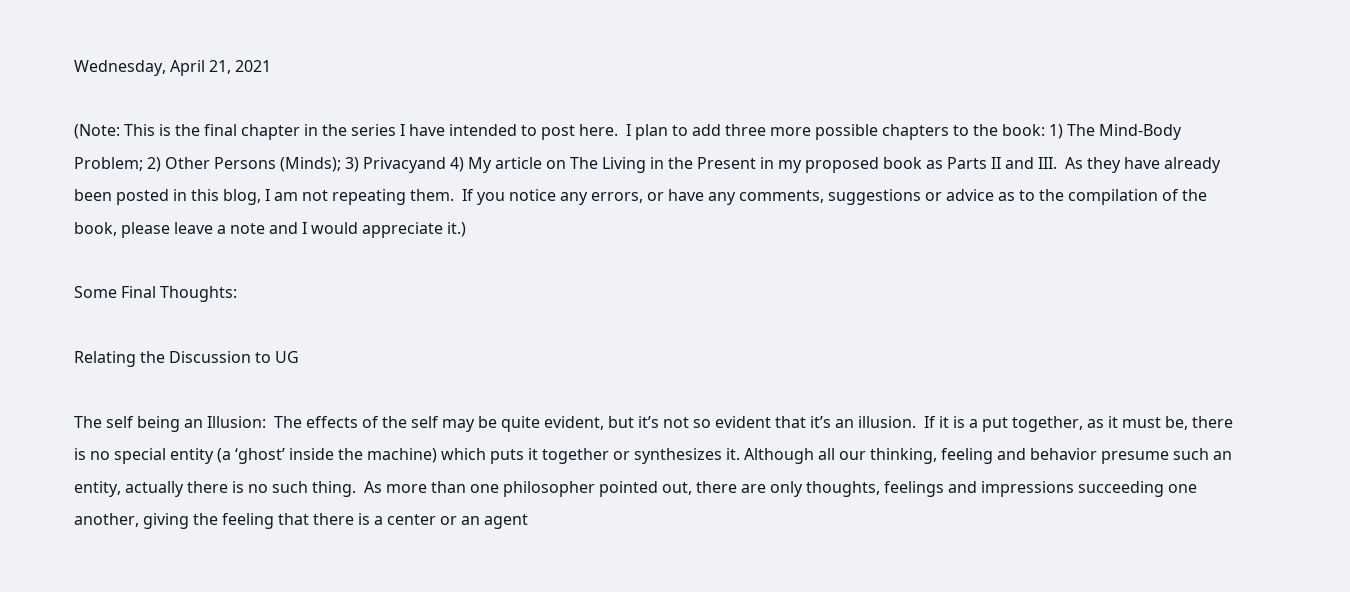Wednesday, April 21, 2021

(Note: This is the final chapter in the series I have intended to post here.  I plan to add three more possible chapters to the book: 1) The Mind-Body Problem; 2) Other Persons (Minds); 3) Privacyand 4) My article on The Living in the Present in my proposed book as Parts II and III.  As they have already been posted in this blog, I am not repeating them.  If you notice any errors, or have any comments, suggestions or advice as to the compilation of the book, please leave a note and I would appreciate it.)

Some Final Thoughts:

Relating the Discussion to UG

The self being an Illusion:  The effects of the self may be quite evident, but it’s not so evident that it’s an illusion.  If it is a put together, as it must be, there is no special entity (a ‘ghost’ inside the machine) which puts it together or synthesizes it. Although all our thinking, feeling and behavior presume such an entity, actually there is no such thing.  As more than one philosopher pointed out, there are only thoughts, feelings and impressions succeeding one another, giving the feeling that there is a center or an agent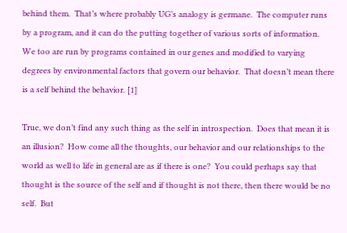behind them.  That’s where probably UG’s analogy is germane.  The computer runs by a program, and it can do the putting together of various sorts of information.  We too are run by programs contained in our genes and modified to varying degrees by environmental factors that govern our behavior.  That doesn’t mean there is a self behind the behavior. [1]

True, we don’t find any such thing as the self in introspection.  Does that mean it is an illusion?  How come all the thoughts, our behavior and our relationships to the world as well to life in general are as if there is one?  You could perhaps say that thought is the source of the self and if thought is not there, then there would be no self.  But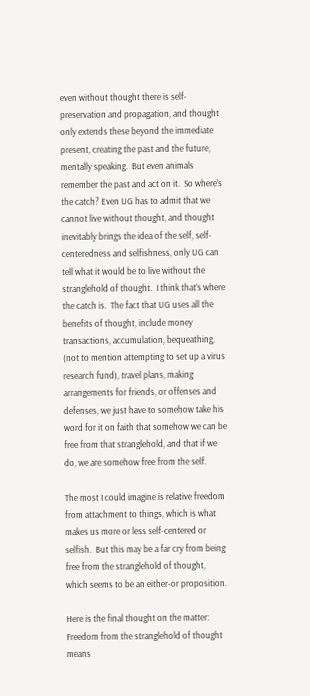even without thought there is self-preservation and propagation, and thought only extends these beyond the immediate present, creating the past and the future, mentally speaking.  But even animals remember the past and act on it.  So where’s the catch? Even UG has to admit that we cannot live without thought, and thought inevitably brings the idea of the self, self-centeredness and selfishness, only UG can tell what it would be to live without the stranglehold of thought.  I think that’s where the catch is.  The fact that UG uses all the benefits of thought, include money transactions, accumulation, bequeathing, (not to mention attempting to set up a virus research fund), travel plans, making arrangements for friends, or offenses and defenses, we just have to somehow take his word for it on faith that somehow we can be free from that stranglehold, and that if we do, we are somehow free from the self.

The most I could imagine is relative freedom from attachment to things, which is what makes us more or less self-centered or selfish.  But this may be a far cry from being free from the stranglehold of thought, which seems to be an either-or proposition.

Here is the final thought on the matter:  Freedom from the stranglehold of thought means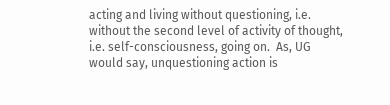acting and living without questioning, i.e. without the second level of activity of thought, i.e. self-consciousness, going on.  As, UG would say, unquestioning action is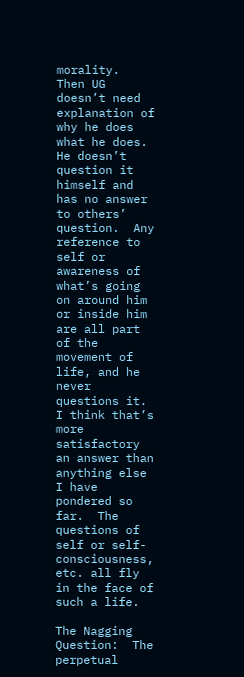morality.  Then UG doesn’t need explanation of why he does what he does.  He doesn’t question it himself and has no answer to others’ question.  Any reference to self or awareness of what’s going on around him or inside him are all part of the movement of life, and he never questions it.  I think that’s more satisfactory an answer than anything else I have pondered so far.  The questions of self or self-consciousness, etc. all fly in the face of such a life.

The Nagging Question:  The perpetual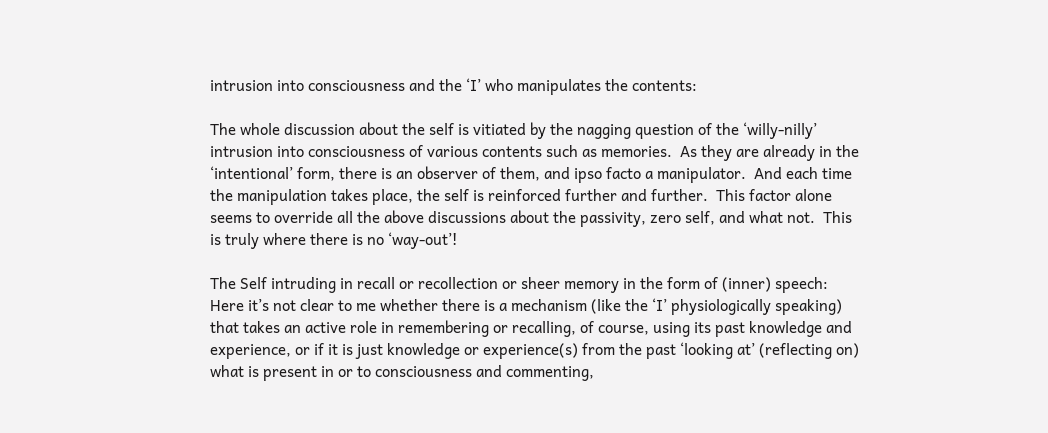intrusion into consciousness and the ‘I’ who manipulates the contents:

The whole discussion about the self is vitiated by the nagging question of the ‘willy-nilly’ intrusion into consciousness of various contents such as memories.  As they are already in the ‘intentional’ form, there is an observer of them, and ipso facto a manipulator.  And each time the manipulation takes place, the self is reinforced further and further.  This factor alone seems to override all the above discussions about the passivity, zero self, and what not.  This is truly where there is no ‘way-out’!

The Self intruding in recall or recollection or sheer memory in the form of (inner) speech:  Here it’s not clear to me whether there is a mechanism (like the ‘I’ physiologically speaking) that takes an active role in remembering or recalling, of course, using its past knowledge and experience, or if it is just knowledge or experience(s) from the past ‘looking at’ (reflecting on) what is present in or to consciousness and commenting,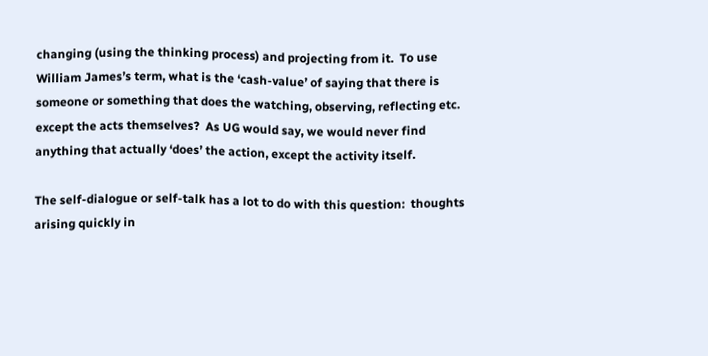changing (using the thinking process) and projecting from it.  To use William James’s term, what is the ‘cash-value’ of saying that there is someone or something that does the watching, observing, reflecting etc. except the acts themselves?  As UG would say, we would never find anything that actually ‘does’ the action, except the activity itself.

The self-dialogue or self-talk has a lot to do with this question:  thoughts arising quickly in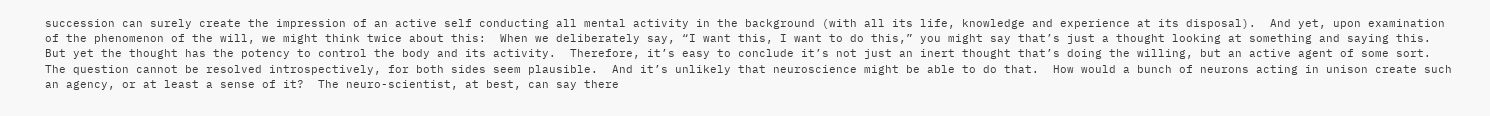succession can surely create the impression of an active self conducting all mental activity in the background (with all its life, knowledge and experience at its disposal).  And yet, upon examination of the phenomenon of the will, we might think twice about this:  When we deliberately say, “I want this, I want to do this,” you might say that’s just a thought looking at something and saying this.  But yet the thought has the potency to control the body and its activity.  Therefore, it’s easy to conclude it’s not just an inert thought that’s doing the willing, but an active agent of some sort. The question cannot be resolved introspectively, for both sides seem plausible.  And it’s unlikely that neuroscience might be able to do that.  How would a bunch of neurons acting in unison create such an agency, or at least a sense of it?  The neuro-scientist, at best, can say there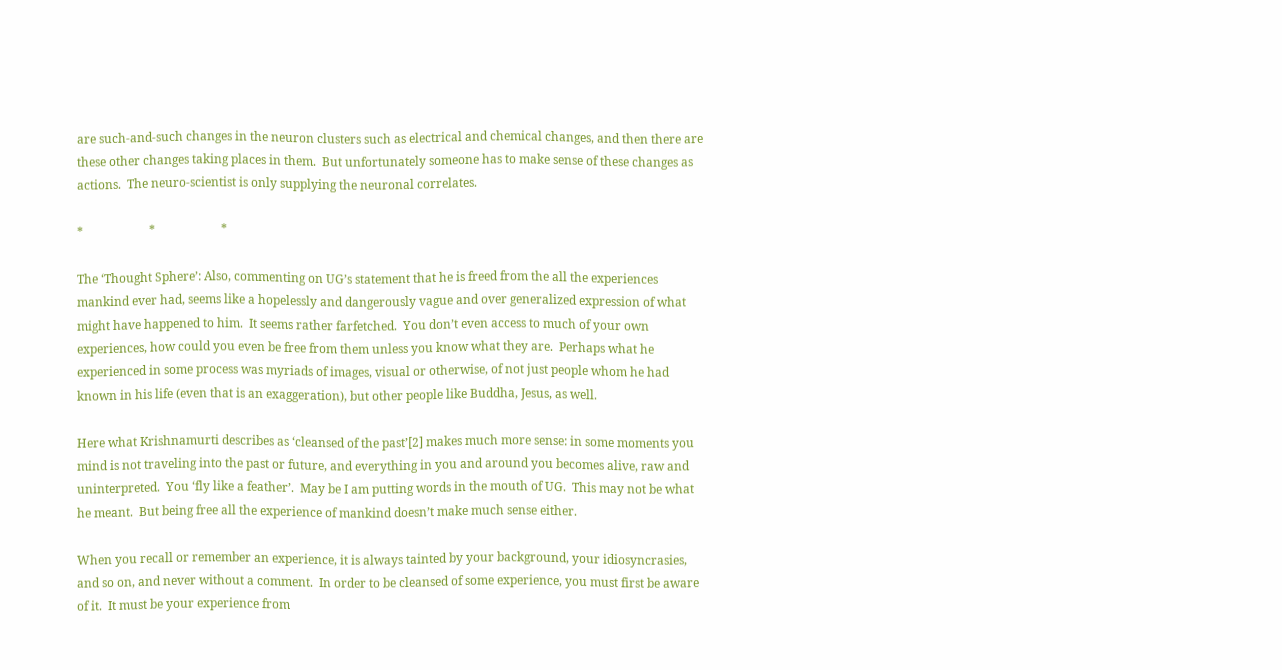are such-and-such changes in the neuron clusters such as electrical and chemical changes, and then there are these other changes taking places in them.  But unfortunately someone has to make sense of these changes as actions.  The neuro-scientist is only supplying the neuronal correlates.

*                      *                      *

The ‘Thought Sphere’: Also, commenting on UG’s statement that he is freed from the all the experiences mankind ever had, seems like a hopelessly and dangerously vague and over generalized expression of what might have happened to him.  It seems rather farfetched.  You don’t even access to much of your own experiences, how could you even be free from them unless you know what they are.  Perhaps what he experienced in some process was myriads of images, visual or otherwise, of not just people whom he had known in his life (even that is an exaggeration), but other people like Buddha, Jesus, as well.

Here what Krishnamurti describes as ‘cleansed of the past’[2] makes much more sense: in some moments you mind is not traveling into the past or future, and everything in you and around you becomes alive, raw and uninterpreted.  You ‘fly like a feather’.  May be I am putting words in the mouth of UG.  This may not be what he meant.  But being free all the experience of mankind doesn’t make much sense either.

When you recall or remember an experience, it is always tainted by your background, your idiosyncrasies, and so on, and never without a comment.  In order to be cleansed of some experience, you must first be aware of it.  It must be your experience from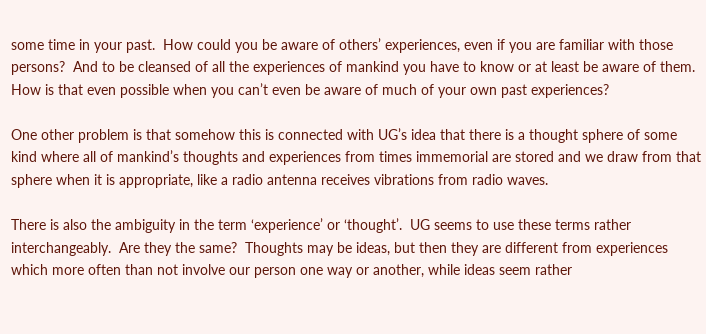some time in your past.  How could you be aware of others’ experiences, even if you are familiar with those persons?  And to be cleansed of all the experiences of mankind you have to know or at least be aware of them.  How is that even possible when you can’t even be aware of much of your own past experiences?

One other problem is that somehow this is connected with UG’s idea that there is a thought sphere of some kind where all of mankind’s thoughts and experiences from times immemorial are stored and we draw from that sphere when it is appropriate, like a radio antenna receives vibrations from radio waves.

There is also the ambiguity in the term ‘experience’ or ‘thought’.  UG seems to use these terms rather interchangeably.  Are they the same?  Thoughts may be ideas, but then they are different from experiences which more often than not involve our person one way or another, while ideas seem rather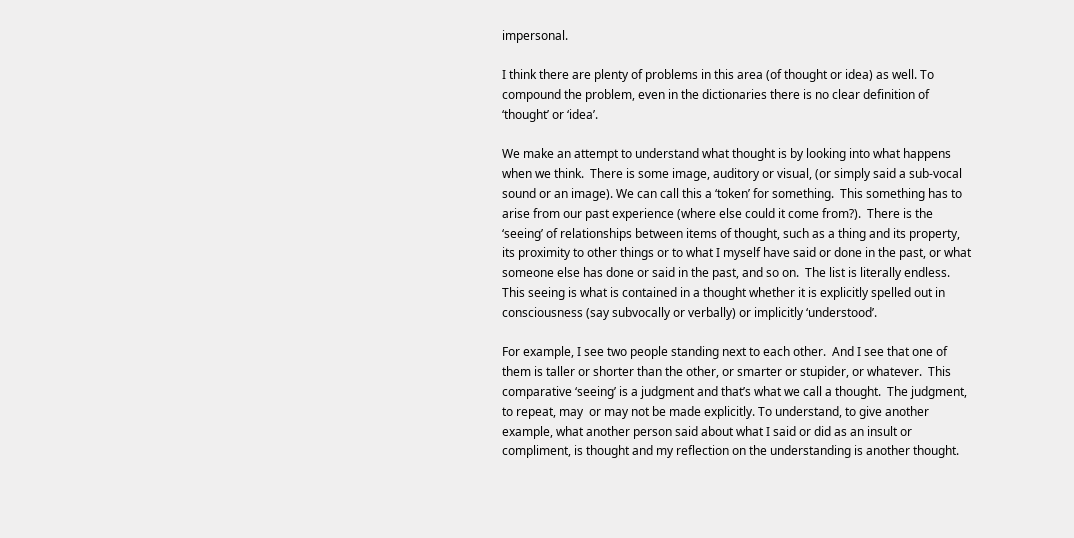impersonal.

I think there are plenty of problems in this area (of thought or idea) as well. To compound the problem, even in the dictionaries there is no clear definition of ‘thought’ or ‘idea’.

We make an attempt to understand what thought is by looking into what happens when we think.  There is some image, auditory or visual, (or simply said a sub-vocal sound or an image). We can call this a ‘token’ for something.  This something has to arise from our past experience (where else could it come from?).  There is the ‘seeing’ of relationships between items of thought, such as a thing and its property, its proximity to other things or to what I myself have said or done in the past, or what someone else has done or said in the past, and so on.  The list is literally endless.  This seeing is what is contained in a thought whether it is explicitly spelled out in consciousness (say subvocally or verbally) or implicitly ‘understood’.

For example, I see two people standing next to each other.  And I see that one of them is taller or shorter than the other, or smarter or stupider, or whatever.  This comparative ‘seeing’ is a judgment and that’s what we call a thought.  The judgment, to repeat, may  or may not be made explicitly. To understand, to give another example, what another person said about what I said or did as an insult or compliment, is thought and my reflection on the understanding is another thought.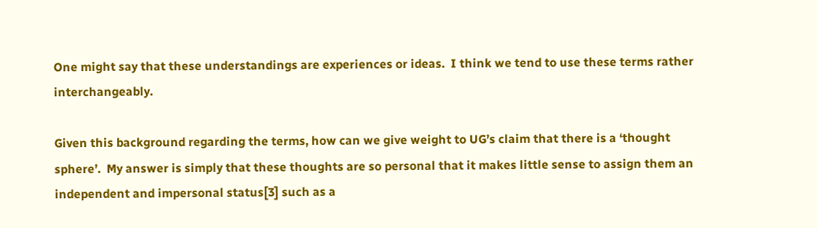One might say that these understandings are experiences or ideas.  I think we tend to use these terms rather interchangeably.

Given this background regarding the terms, how can we give weight to UG’s claim that there is a ‘thought sphere’.  My answer is simply that these thoughts are so personal that it makes little sense to assign them an independent and impersonal status[3] such as a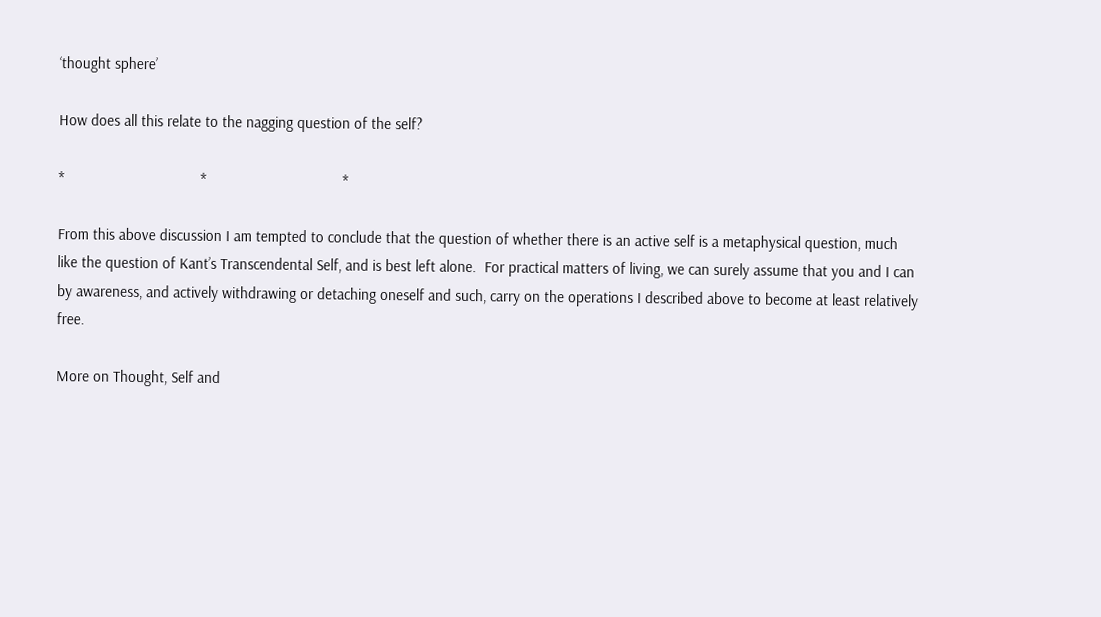‘thought sphere’

How does all this relate to the nagging question of the self?

*                                  *                                  *

From this above discussion I am tempted to conclude that the question of whether there is an active self is a metaphysical question, much like the question of Kant’s Transcendental Self, and is best left alone.  For practical matters of living, we can surely assume that you and I can by awareness, and actively withdrawing or detaching oneself and such, carry on the operations I described above to become at least relatively free.

More on Thought, Self and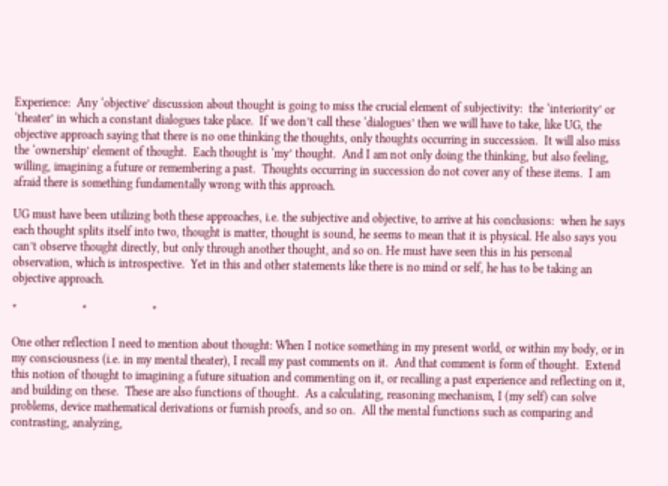Experience:  Any ‘objective’ discussion about thought is going to miss the crucial element of subjectivity:  the ‘interiority’ or ‘theater’ in which a constant dialogues take place.  If we don’t call these ‘dialogues’ then we will have to take, like UG, the objective approach saying that there is no one thinking the thoughts, only thoughts occurring in succession.  It will also miss the ‘ownership’ element of thought.  Each thought is ‘my’ thought.  And I am not only doing the thinking, but also feeling, willing, imagining a future or remembering a past.  Thoughts occurring in succession do not cover any of these items.  I am afraid there is something fundamentally wrong with this approach.

UG must have been utilizing both these approaches, i.e. the subjective and objective, to arrive at his conclusions:  when he says each thought splits itself into two, thought is matter, thought is sound, he seems to mean that it is physical. He also says you can’t observe thought directly, but only through another thought, and so on. He must have seen this in his personal observation, which is introspective.  Yet in this and other statements like there is no mind or self, he has to be taking an objective approach.

*                      *                      *

One other reflection I need to mention about thought: When I notice something in my present world, or within my body, or in my consciousness (i.e. in my mental theater), I recall my past comments on it.  And that comment is form of thought.  Extend this notion of thought to imagining a future situation and commenting on it, or recalling a past experience and reflecting on it, and building on these.  These are also functions of thought.  As a calculating, reasoning mechanism, I (my self) can solve problems, device mathematical derivations or furnish proofs, and so on.  All the mental functions such as comparing and contrasting, analyzing,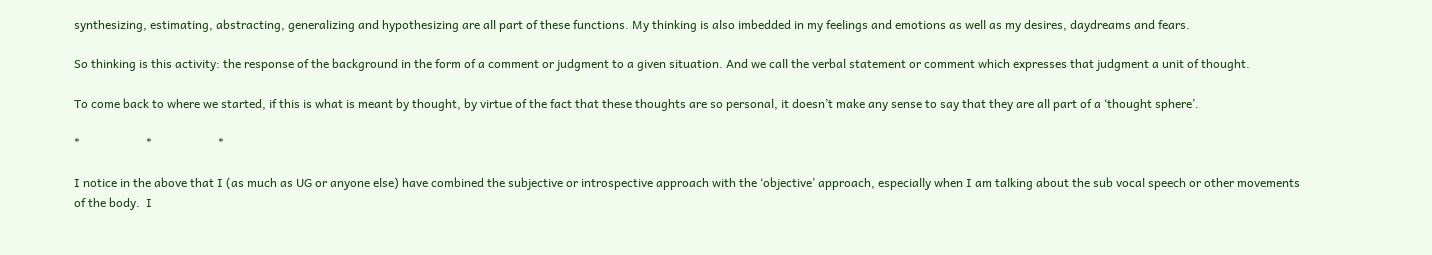synthesizing, estimating, abstracting, generalizing and hypothesizing are all part of these functions. My thinking is also imbedded in my feelings and emotions as well as my desires, daydreams and fears.

So thinking is this activity: the response of the background in the form of a comment or judgment to a given situation. And we call the verbal statement or comment which expresses that judgment a unit of thought.

To come back to where we started, if this is what is meant by thought, by virtue of the fact that these thoughts are so personal, it doesn’t make any sense to say that they are all part of a ‘thought sphere’.

*                      *                      *

I notice in the above that I (as much as UG or anyone else) have combined the subjective or introspective approach with the ‘objective’ approach, especially when I am talking about the sub vocal speech or other movements of the body.  I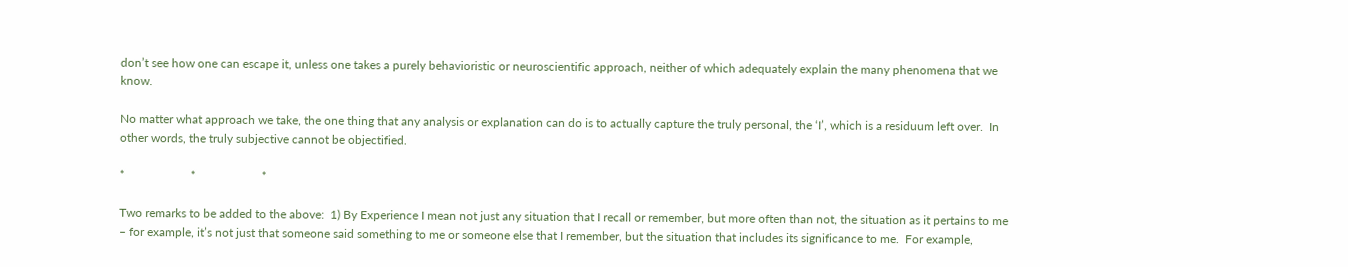don’t see how one can escape it, unless one takes a purely behavioristic or neuroscientific approach, neither of which adequately explain the many phenomena that we know.

No matter what approach we take, the one thing that any analysis or explanation can do is to actually capture the truly personal, the ‘I’, which is a residuum left over.  In other words, the truly subjective cannot be objectified.

*                      *                      *

Two remarks to be added to the above:  1) By Experience I mean not just any situation that I recall or remember, but more often than not, the situation as it pertains to me – for example, it’s not just that someone said something to me or someone else that I remember, but the situation that includes its significance to me.  For example,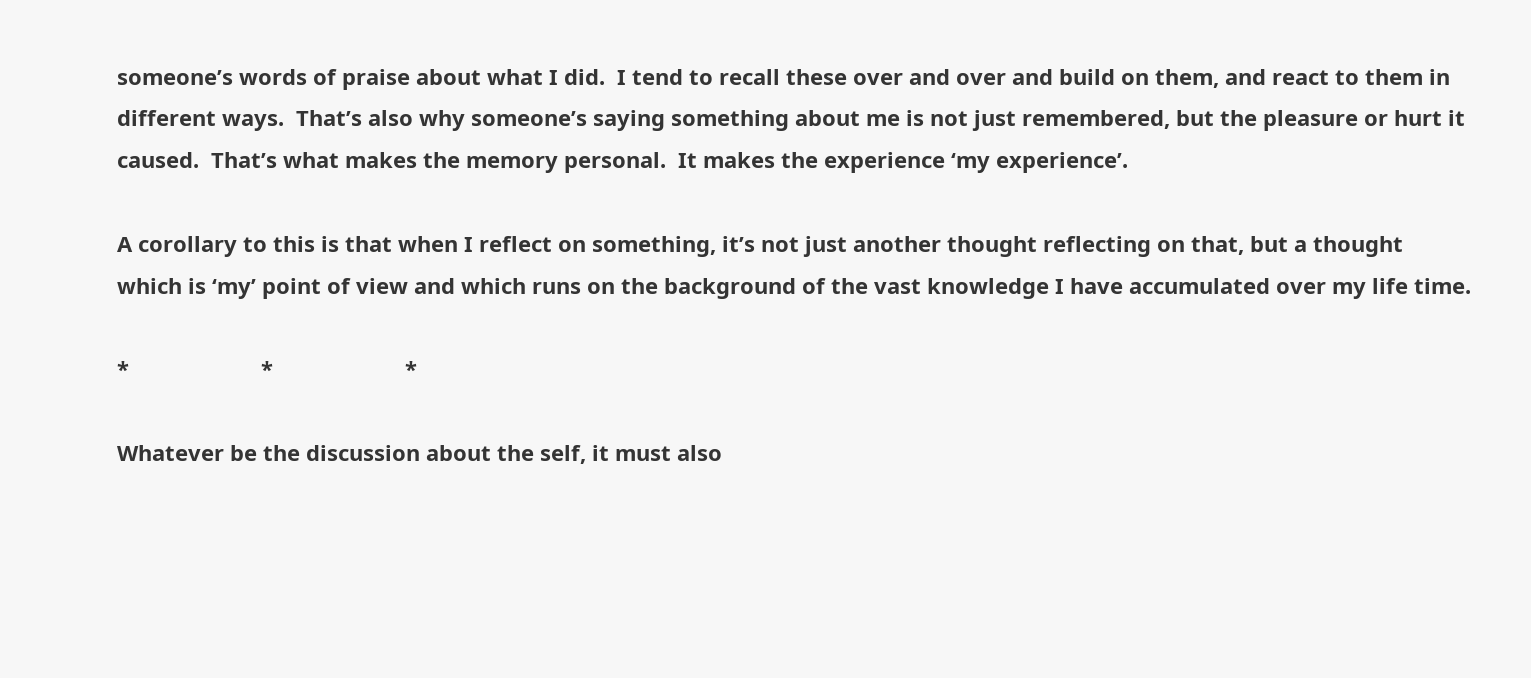someone’s words of praise about what I did.  I tend to recall these over and over and build on them, and react to them in different ways.  That’s also why someone’s saying something about me is not just remembered, but the pleasure or hurt it caused.  That’s what makes the memory personal.  It makes the experience ‘my experience’.

A corollary to this is that when I reflect on something, it’s not just another thought reflecting on that, but a thought which is ‘my’ point of view and which runs on the background of the vast knowledge I have accumulated over my life time.

*                      *                      *

Whatever be the discussion about the self, it must also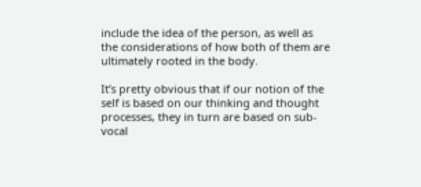include the idea of the person, as well as the considerations of how both of them are ultimately rooted in the body.

It’s pretty obvious that if our notion of the self is based on our thinking and thought processes, they in turn are based on sub-vocal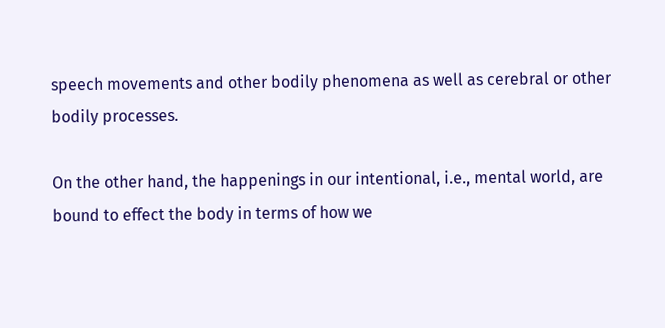speech movements and other bodily phenomena as well as cerebral or other bodily processes.

On the other hand, the happenings in our intentional, i.e., mental world, are bound to effect the body in terms of how we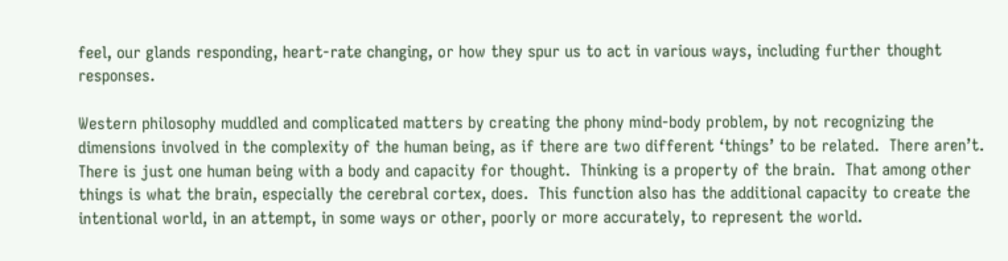feel, our glands responding, heart-rate changing, or how they spur us to act in various ways, including further thought responses.

Western philosophy muddled and complicated matters by creating the phony mind-body problem, by not recognizing the dimensions involved in the complexity of the human being, as if there are two different ‘things’ to be related.  There aren’t.  There is just one human being with a body and capacity for thought.  Thinking is a property of the brain.  That among other things is what the brain, especially the cerebral cortex, does.  This function also has the additional capacity to create the intentional world, in an attempt, in some ways or other, poorly or more accurately, to represent the world.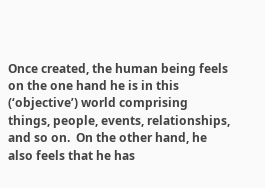Once created, the human being feels on the one hand he is in this (‘objective’) world comprising things, people, events, relationships, and so on.  On the other hand, he also feels that he has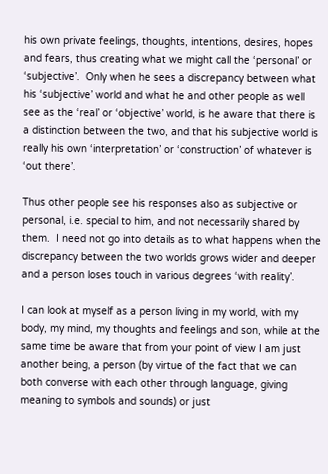his own private feelings, thoughts, intentions, desires, hopes and fears, thus creating what we might call the ‘personal’ or ‘subjective’.  Only when he sees a discrepancy between what his ‘subjective’ world and what he and other people as well see as the ‘real’ or ‘objective’ world, is he aware that there is a distinction between the two, and that his subjective world is really his own ‘interpretation’ or ‘construction’ of whatever is ‘out there’.

Thus other people see his responses also as subjective or personal, i.e. special to him, and not necessarily shared by them.  I need not go into details as to what happens when the discrepancy between the two worlds grows wider and deeper and a person loses touch in various degrees ‘with reality’.

I can look at myself as a person living in my world, with my body, my mind, my thoughts and feelings and son, while at the same time be aware that from your point of view I am just another being, a person (by virtue of the fact that we can both converse with each other through language, giving meaning to symbols and sounds) or just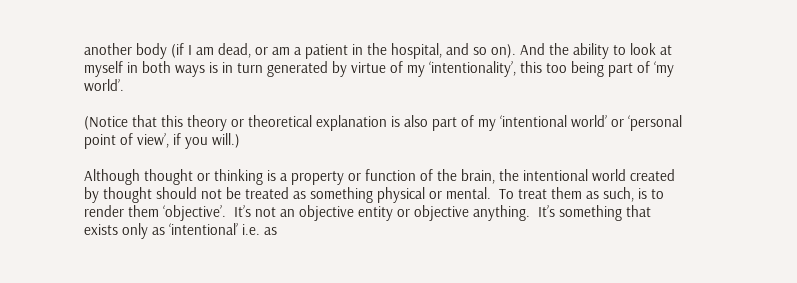another body (if I am dead, or am a patient in the hospital, and so on). And the ability to look at myself in both ways is in turn generated by virtue of my ‘intentionality’, this too being part of ‘my world’.

(Notice that this theory or theoretical explanation is also part of my ‘intentional world’ or ‘personal point of view’, if you will.)

Although thought or thinking is a property or function of the brain, the intentional world created by thought should not be treated as something physical or mental.  To treat them as such, is to render them ‘objective’.  It’s not an objective entity or objective anything.  It’s something that exists only as ‘intentional’ i.e. as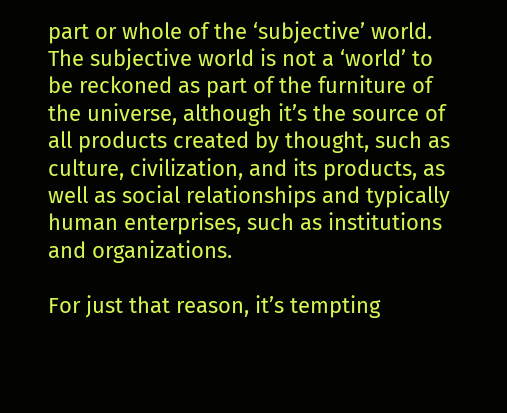part or whole of the ‘subjective’ world.  The subjective world is not a ‘world’ to be reckoned as part of the furniture of the universe, although it’s the source of all products created by thought, such as culture, civilization, and its products, as well as social relationships and typically human enterprises, such as institutions and organizations.

For just that reason, it’s tempting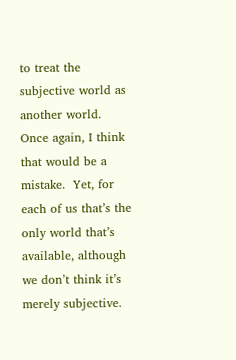to treat the subjective world as another world.  Once again, I think that would be a mistake.  Yet, for each of us that’s the only world that’s available, although we don’t think it’s merely subjective.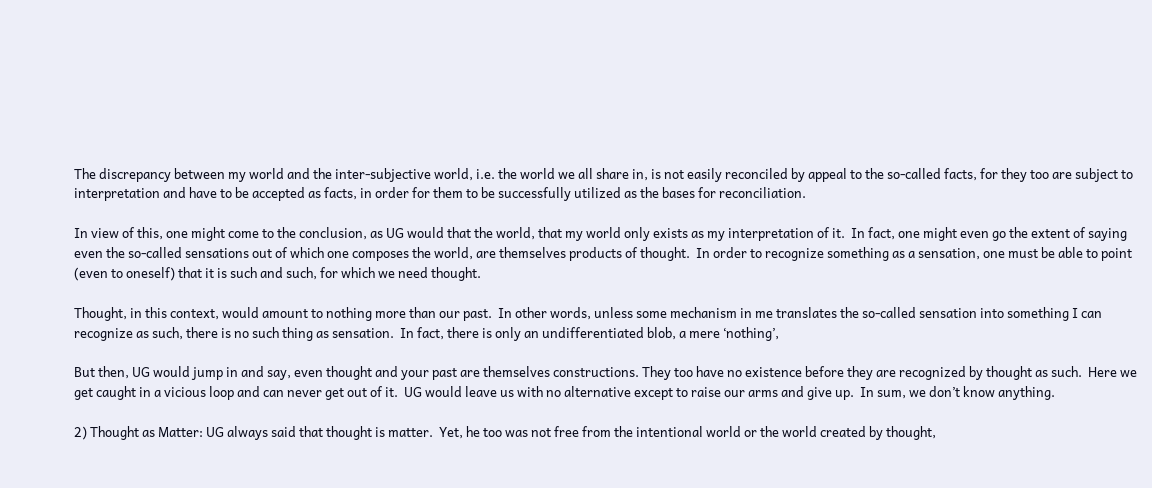The discrepancy between my world and the inter-subjective world, i.e. the world we all share in, is not easily reconciled by appeal to the so-called facts, for they too are subject to interpretation and have to be accepted as facts, in order for them to be successfully utilized as the bases for reconciliation.

In view of this, one might come to the conclusion, as UG would that the world, that my world only exists as my interpretation of it.  In fact, one might even go the extent of saying even the so-called sensations out of which one composes the world, are themselves products of thought.  In order to recognize something as a sensation, one must be able to point (even to oneself) that it is such and such, for which we need thought.

Thought, in this context, would amount to nothing more than our past.  In other words, unless some mechanism in me translates the so-called sensation into something I can recognize as such, there is no such thing as sensation.  In fact, there is only an undifferentiated blob, a mere ‘nothing’,

But then, UG would jump in and say, even thought and your past are themselves constructions. They too have no existence before they are recognized by thought as such.  Here we get caught in a vicious loop and can never get out of it.  UG would leave us with no alternative except to raise our arms and give up.  In sum, we don’t know anything.

2) Thought as Matter: UG always said that thought is matter.  Yet, he too was not free from the intentional world or the world created by thought,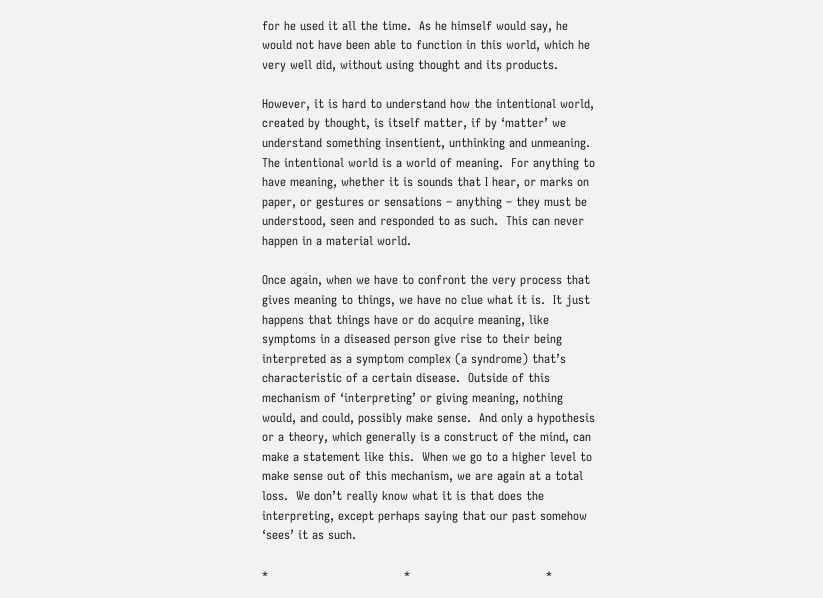for he used it all the time.  As he himself would say, he would not have been able to function in this world, which he very well did, without using thought and its products.

However, it is hard to understand how the intentional world, created by thought, is itself matter, if by ‘matter’ we understand something insentient, unthinking and unmeaning.  The intentional world is a world of meaning.  For anything to have meaning, whether it is sounds that I hear, or marks on paper, or gestures or sensations – anything – they must be understood, seen and responded to as such.  This can never happen in a material world.

Once again, when we have to confront the very process that gives meaning to things, we have no clue what it is.  It just happens that things have or do acquire meaning, like symptoms in a diseased person give rise to their being interpreted as a symptom complex (a syndrome) that’s characteristic of a certain disease.  Outside of this mechanism of ‘interpreting’ or giving meaning, nothing would, and could, possibly make sense.  And only a hypothesis or a theory, which generally is a construct of the mind, can make a statement like this.  When we go to a higher level to make sense out of this mechanism, we are again at a total loss.  We don’t really know what it is that does the interpreting, except perhaps saying that our past somehow ‘sees’ it as such.

*                                  *                                  *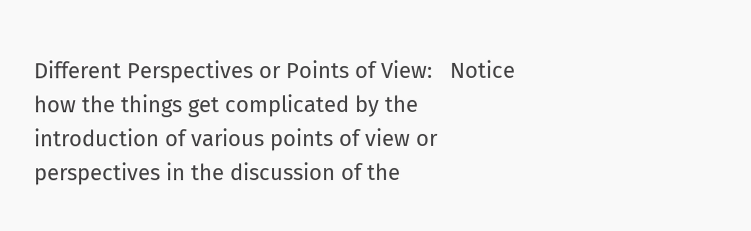Different Perspectives or Points of View:   Notice how the things get complicated by the introduction of various points of view or perspectives in the discussion of the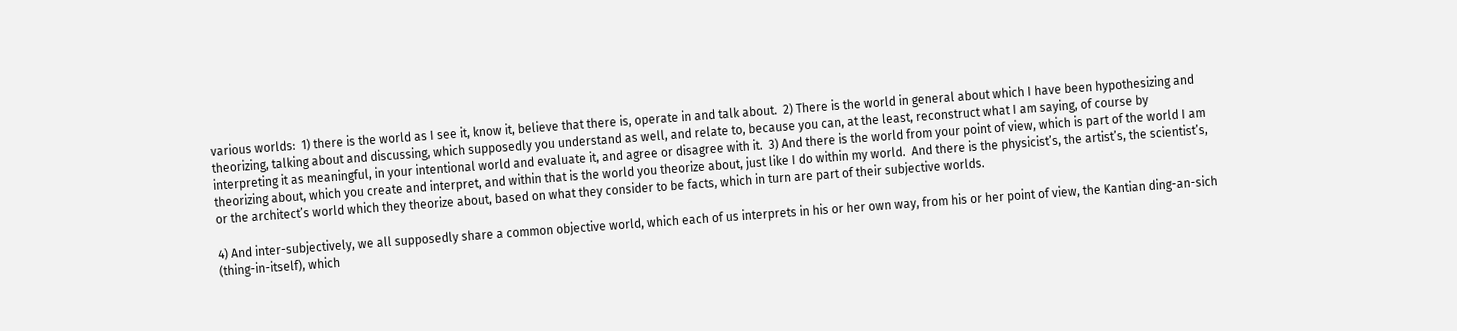various worlds:  1) there is the world as I see it, know it, believe that there is, operate in and talk about.  2) There is the world in general about which I have been hypothesizing and theorizing, talking about and discussing, which supposedly you understand as well, and relate to, because you can, at the least, reconstruct what I am saying, of course by interpreting it as meaningful, in your intentional world and evaluate it, and agree or disagree with it.  3) And there is the world from your point of view, which is part of the world I am theorizing about, which you create and interpret, and within that is the world you theorize about, just like I do within my world.  And there is the physicist’s, the artist’s, the scientist’s, or the architect’s world which they theorize about, based on what they consider to be facts, which in turn are part of their subjective worlds.

4) And inter-subjectively, we all supposedly share a common objective world, which each of us interprets in his or her own way, from his or her point of view, the Kantian ding-an-sich (thing-in-itself), which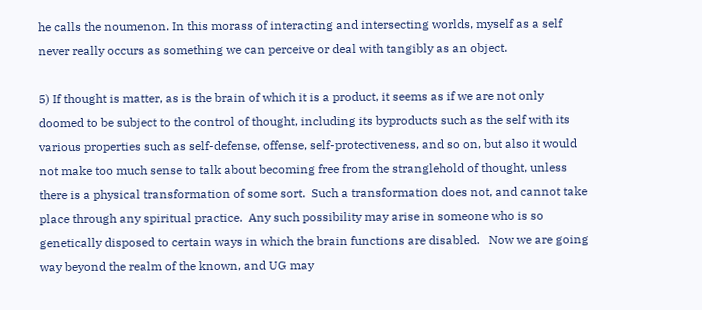he calls the noumenon. In this morass of interacting and intersecting worlds, myself as a self never really occurs as something we can perceive or deal with tangibly as an object.

5) If thought is matter, as is the brain of which it is a product, it seems as if we are not only doomed to be subject to the control of thought, including its byproducts such as the self with its various properties such as self-defense, offense, self-protectiveness, and so on, but also it would not make too much sense to talk about becoming free from the stranglehold of thought, unless there is a physical transformation of some sort.  Such a transformation does not, and cannot take place through any spiritual practice.  Any such possibility may arise in someone who is so genetically disposed to certain ways in which the brain functions are disabled.   Now we are going way beyond the realm of the known, and UG may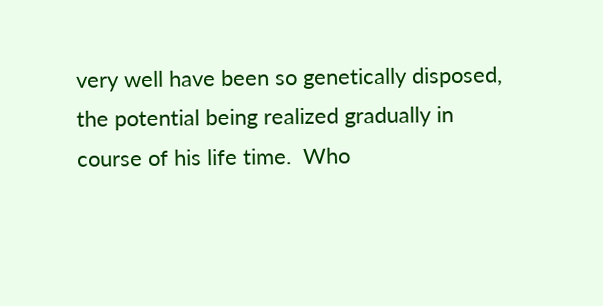very well have been so genetically disposed, the potential being realized gradually in course of his life time.  Who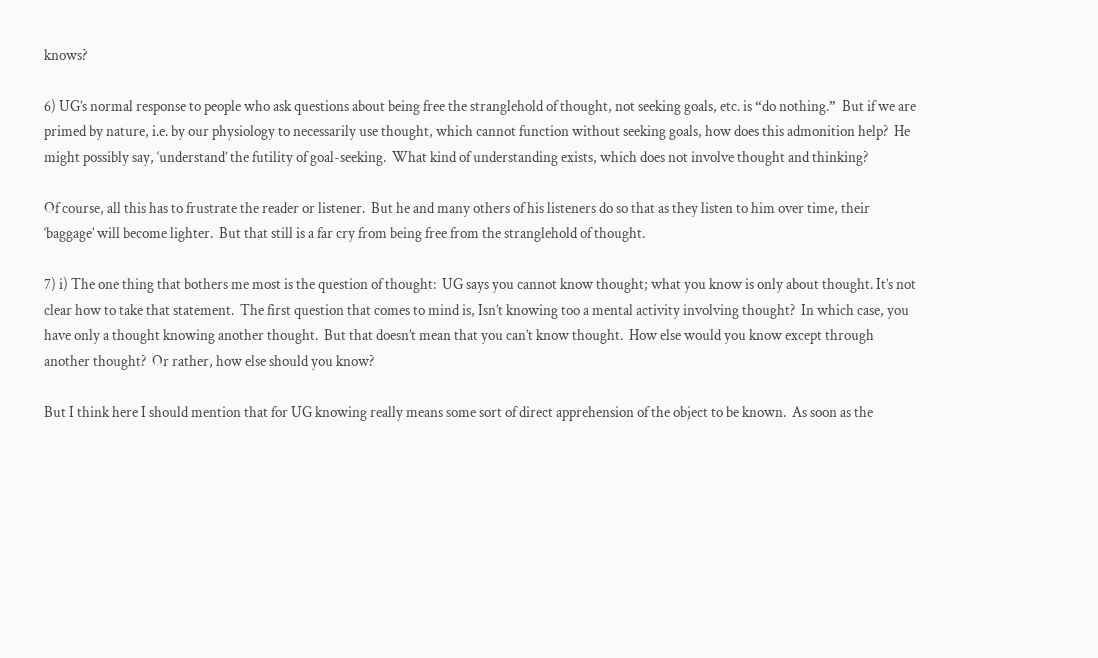knows?

6) UG’s normal response to people who ask questions about being free the stranglehold of thought, not seeking goals, etc. is “do nothing.”  But if we are primed by nature, i.e. by our physiology to necessarily use thought, which cannot function without seeking goals, how does this admonition help?  He might possibly say, ‘understand’ the futility of goal-seeking.  What kind of understanding exists, which does not involve thought and thinking?

Of course, all this has to frustrate the reader or listener.  But he and many others of his listeners do so that as they listen to him over time, their ‘baggage’ will become lighter.  But that still is a far cry from being free from the stranglehold of thought.

7) i) The one thing that bothers me most is the question of thought:  UG says you cannot know thought; what you know is only about thought. It’s not clear how to take that statement.  The first question that comes to mind is, Isn’t knowing too a mental activity involving thought?  In which case, you have only a thought knowing another thought.  But that doesn’t mean that you can’t know thought.  How else would you know except through another thought?  Or rather, how else should you know?

But I think here I should mention that for UG knowing really means some sort of direct apprehension of the object to be known.  As soon as the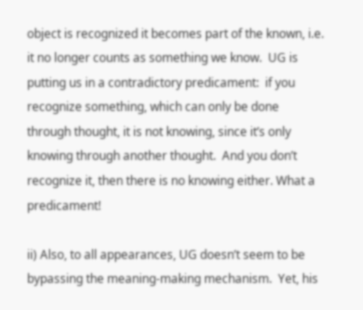object is recognized it becomes part of the known, i.e. it no longer counts as something we know.  UG is putting us in a contradictory predicament:  if you recognize something, which can only be done through thought, it is not knowing, since it’s only knowing through another thought.  And you don’t recognize it, then there is no knowing either. What a predicament!

ii) Also, to all appearances, UG doesn’t seem to be bypassing the meaning-making mechanism.  Yet, his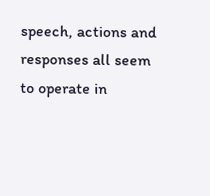speech, actions and responses all seem to operate in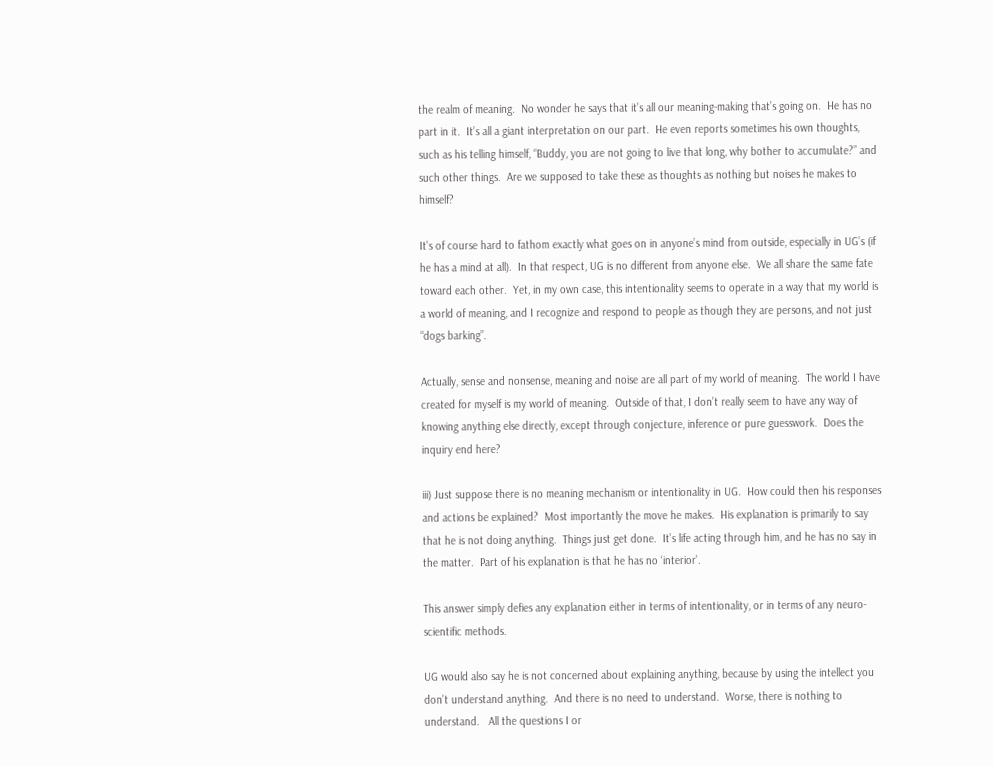the realm of meaning.  No wonder he says that it’s all our meaning-making that’s going on.  He has no part in it.  It’s all a giant interpretation on our part.  He even reports sometimes his own thoughts, such as his telling himself, “Buddy, you are not going to live that long, why bother to accumulate?” and such other things.  Are we supposed to take these as thoughts as nothing but noises he makes to himself?

It’s of course hard to fathom exactly what goes on in anyone’s mind from outside, especially in UG’s (if he has a mind at all).  In that respect, UG is no different from anyone else.  We all share the same fate toward each other.  Yet, in my own case, this intentionality seems to operate in a way that my world is a world of meaning, and I recognize and respond to people as though they are persons, and not just “dogs barking”.

Actually, sense and nonsense, meaning and noise are all part of my world of meaning.  The world I have created for myself is my world of meaning.  Outside of that, I don’t really seem to have any way of knowing anything else directly, except through conjecture, inference or pure guesswork.  Does the inquiry end here?

iii) Just suppose there is no meaning mechanism or intentionality in UG.  How could then his responses and actions be explained?  Most importantly the move he makes.  His explanation is primarily to say that he is not doing anything.  Things just get done.  It’s life acting through him, and he has no say in the matter.  Part of his explanation is that he has no ‘interior’.

This answer simply defies any explanation either in terms of intentionality, or in terms of any neuro-scientific methods.

UG would also say he is not concerned about explaining anything, because by using the intellect you don’t understand anything.  And there is no need to understand.  Worse, there is nothing to understand.   All the questions I or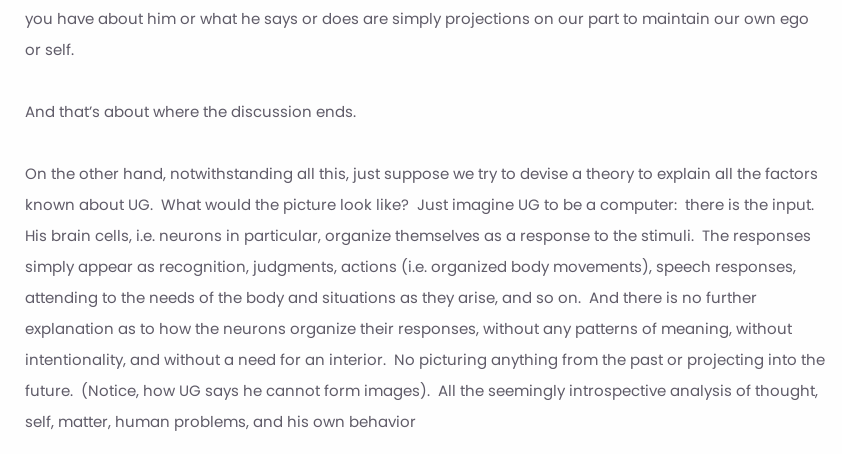you have about him or what he says or does are simply projections on our part to maintain our own ego or self.

And that’s about where the discussion ends.

On the other hand, notwithstanding all this, just suppose we try to devise a theory to explain all the factors known about UG.  What would the picture look like?  Just imagine UG to be a computer:  there is the input.  His brain cells, i.e. neurons in particular, organize themselves as a response to the stimuli.  The responses simply appear as recognition, judgments, actions (i.e. organized body movements), speech responses, attending to the needs of the body and situations as they arise, and so on.  And there is no further explanation as to how the neurons organize their responses, without any patterns of meaning, without intentionality, and without a need for an interior.  No picturing anything from the past or projecting into the future.  (Notice, how UG says he cannot form images).  All the seemingly introspective analysis of thought, self, matter, human problems, and his own behavior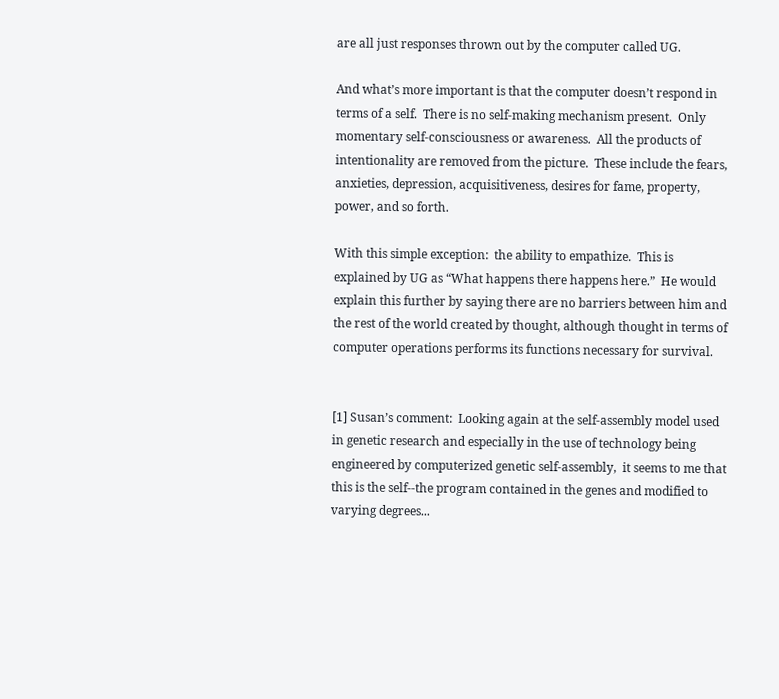are all just responses thrown out by the computer called UG.

And what’s more important is that the computer doesn’t respond in terms of a self.  There is no self-making mechanism present.  Only momentary self-consciousness or awareness.  All the products of intentionality are removed from the picture.  These include the fears, anxieties, depression, acquisitiveness, desires for fame, property, power, and so forth.

With this simple exception:  the ability to empathize.  This is explained by UG as “What happens there happens here.”  He would explain this further by saying there are no barriers between him and the rest of the world created by thought, although thought in terms of computer operations performs its functions necessary for survival.


[1] Susan’s comment:  Looking again at the self-assembly model used in genetic research and especially in the use of technology being engineered by computerized genetic self-assembly,  it seems to me that this is the self--the program contained in the genes and modified to varying degrees...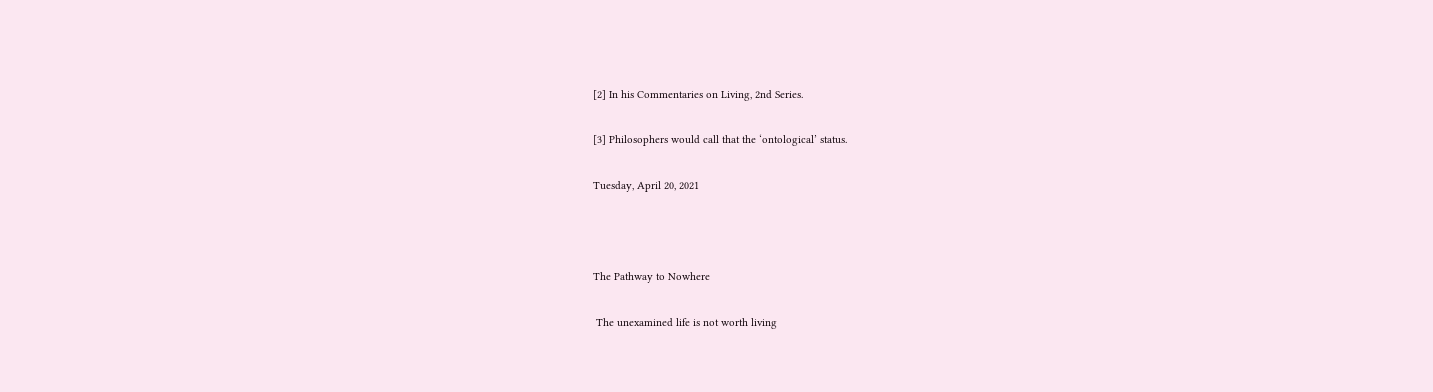[2] In his Commentaries on Living, 2nd Series.

[3] Philosophers would call that the ‘ontological’ status.

Tuesday, April 20, 2021



The Pathway to Nowhere

 The unexamined life is not worth living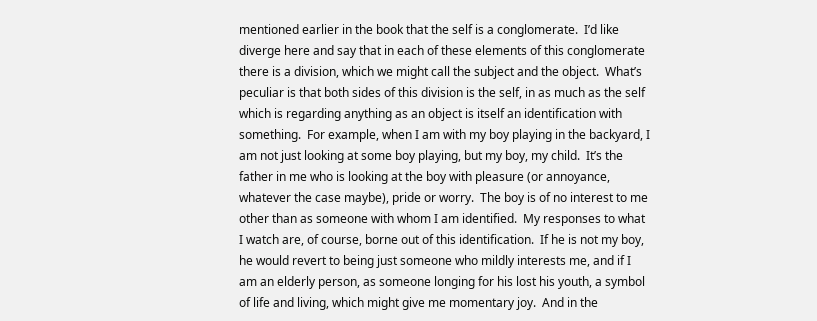mentioned earlier in the book that the self is a conglomerate.  I’d like diverge here and say that in each of these elements of this conglomerate there is a division, which we might call the subject and the object.  What’s peculiar is that both sides of this division is the self, in as much as the self which is regarding anything as an object is itself an identification with something.  For example, when I am with my boy playing in the backyard, I am not just looking at some boy playing, but my boy, my child.  It’s the father in me who is looking at the boy with pleasure (or annoyance, whatever the case maybe), pride or worry.  The boy is of no interest to me other than as someone with whom I am identified.  My responses to what I watch are, of course, borne out of this identification.  If he is not my boy, he would revert to being just someone who mildly interests me, and if I am an elderly person, as someone longing for his lost his youth, a symbol of life and living, which might give me momentary joy.  And in the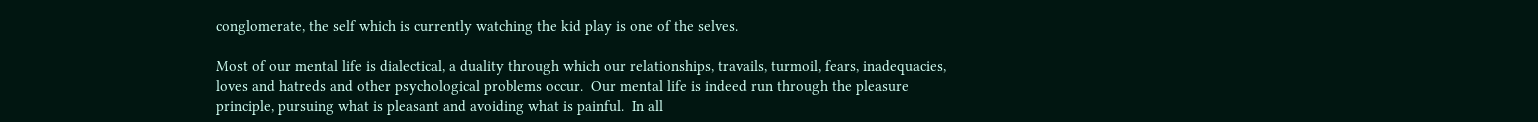conglomerate, the self which is currently watching the kid play is one of the selves.

Most of our mental life is dialectical, a duality through which our relationships, travails, turmoil, fears, inadequacies, loves and hatreds and other psychological problems occur.  Our mental life is indeed run through the pleasure principle, pursuing what is pleasant and avoiding what is painful.  In all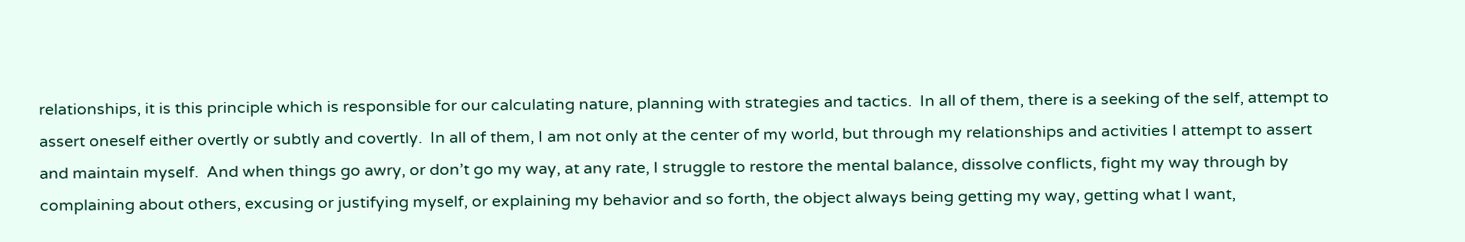relationships, it is this principle which is responsible for our calculating nature, planning with strategies and tactics.  In all of them, there is a seeking of the self, attempt to assert oneself either overtly or subtly and covertly.  In all of them, I am not only at the center of my world, but through my relationships and activities I attempt to assert and maintain myself.  And when things go awry, or don’t go my way, at any rate, I struggle to restore the mental balance, dissolve conflicts, fight my way through by complaining about others, excusing or justifying myself, or explaining my behavior and so forth, the object always being getting my way, getting what I want,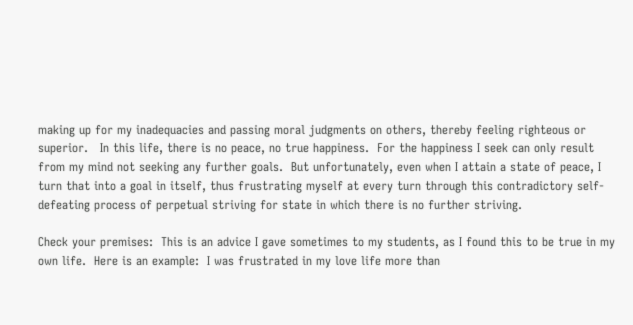making up for my inadequacies and passing moral judgments on others, thereby feeling righteous or superior.   In this life, there is no peace, no true happiness.  For the happiness I seek can only result from my mind not seeking any further goals.  But unfortunately, even when I attain a state of peace, I turn that into a goal in itself, thus frustrating myself at every turn through this contradictory self-defeating process of perpetual striving for state in which there is no further striving.

Check your premises:  This is an advice I gave sometimes to my students, as I found this to be true in my own life.  Here is an example:  I was frustrated in my love life more than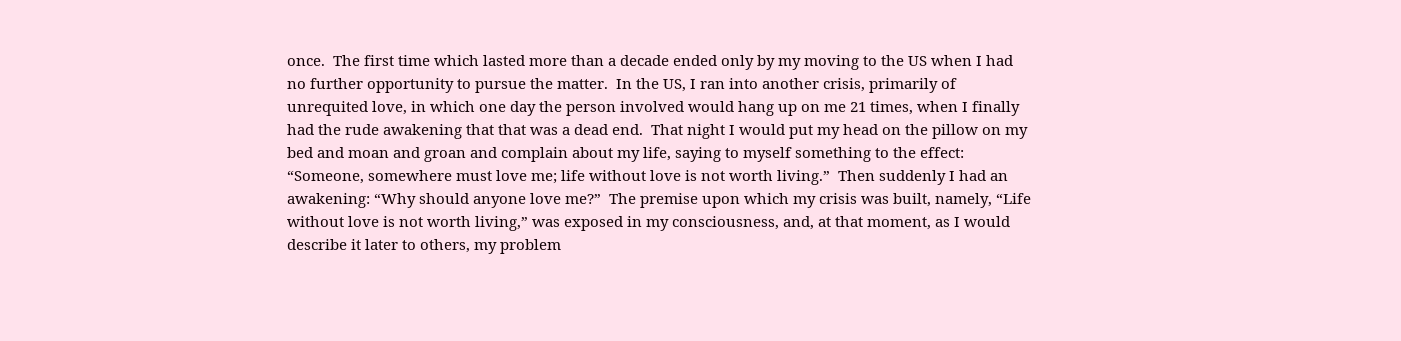once.  The first time which lasted more than a decade ended only by my moving to the US when I had no further opportunity to pursue the matter.  In the US, I ran into another crisis, primarily of unrequited love, in which one day the person involved would hang up on me 21 times, when I finally had the rude awakening that that was a dead end.  That night I would put my head on the pillow on my bed and moan and groan and complain about my life, saying to myself something to the effect: “Someone, somewhere must love me; life without love is not worth living.”  Then suddenly I had an awakening: “Why should anyone love me?”  The premise upon which my crisis was built, namely, “Life without love is not worth living,” was exposed in my consciousness, and, at that moment, as I would describe it later to others, my problem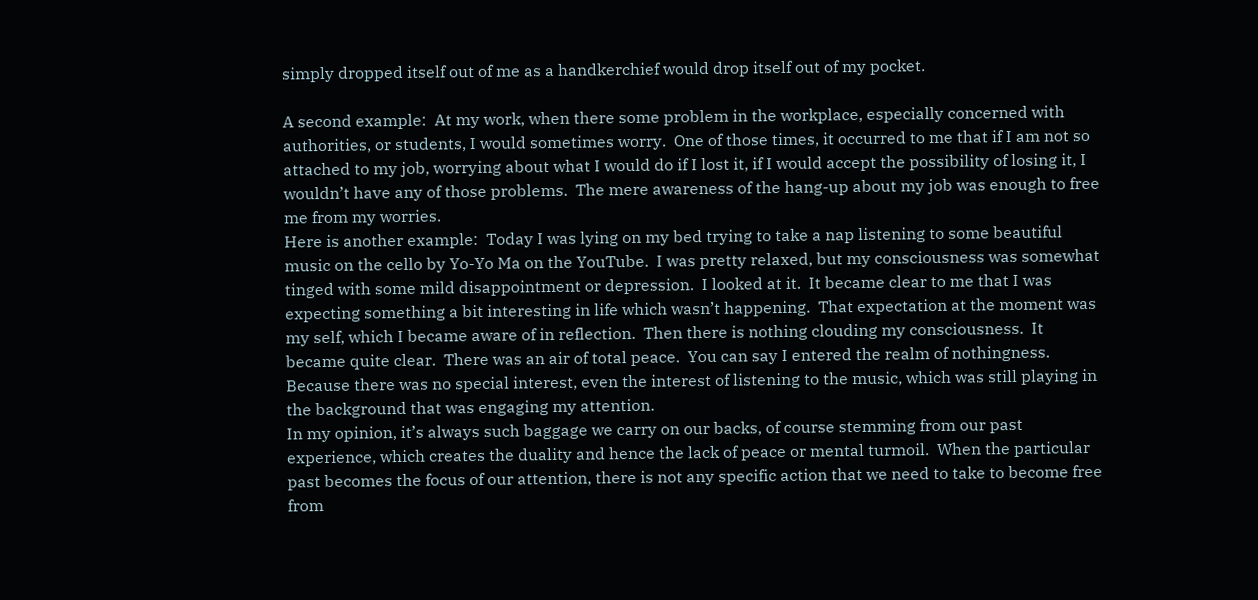simply dropped itself out of me as a handkerchief would drop itself out of my pocket.

A second example:  At my work, when there some problem in the workplace, especially concerned with authorities, or students, I would sometimes worry.  One of those times, it occurred to me that if I am not so attached to my job, worrying about what I would do if I lost it, if I would accept the possibility of losing it, I wouldn’t have any of those problems.  The mere awareness of the hang-up about my job was enough to free me from my worries.
Here is another example:  Today I was lying on my bed trying to take a nap listening to some beautiful music on the cello by Yo-Yo Ma on the YouTube.  I was pretty relaxed, but my consciousness was somewhat tinged with some mild disappointment or depression.  I looked at it.  It became clear to me that I was expecting something a bit interesting in life which wasn’t happening.  That expectation at the moment was my self, which I became aware of in reflection.  Then there is nothing clouding my consciousness.  It became quite clear.  There was an air of total peace.  You can say I entered the realm of nothingness.  Because there was no special interest, even the interest of listening to the music, which was still playing in the background that was engaging my attention.
In my opinion, it’s always such baggage we carry on our backs, of course stemming from our past experience, which creates the duality and hence the lack of peace or mental turmoil.  When the particular past becomes the focus of our attention, there is not any specific action that we need to take to become free from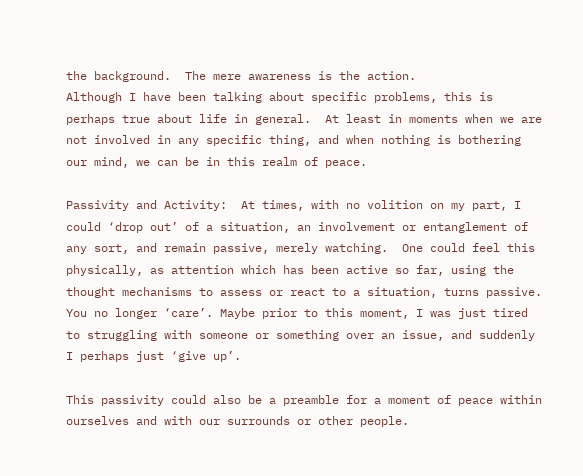the background.  The mere awareness is the action.
Although I have been talking about specific problems, this is perhaps true about life in general.  At least in moments when we are not involved in any specific thing, and when nothing is bothering our mind, we can be in this realm of peace.

Passivity and Activity:  At times, with no volition on my part, I could ‘drop out’ of a situation, an involvement or entanglement of any sort, and remain passive, merely watching.  One could feel this physically, as attention which has been active so far, using the thought mechanisms to assess or react to a situation, turns passive.  You no longer ‘care’. Maybe prior to this moment, I was just tired to struggling with someone or something over an issue, and suddenly I perhaps just ‘give up’.

This passivity could also be a preamble for a moment of peace within ourselves and with our surrounds or other people.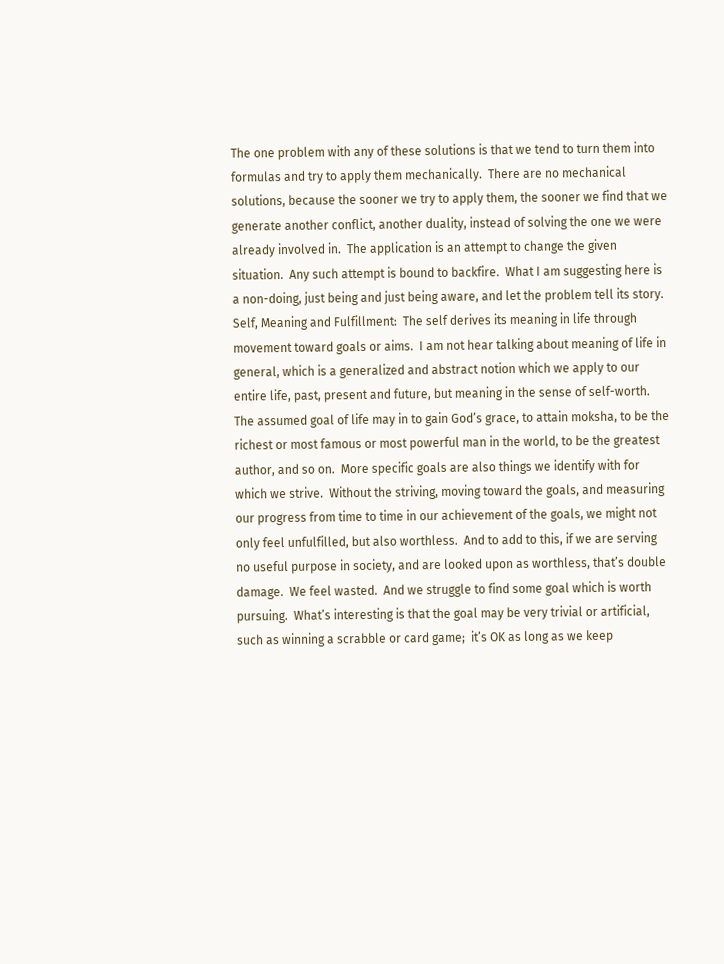The one problem with any of these solutions is that we tend to turn them into formulas and try to apply them mechanically.  There are no mechanical solutions, because the sooner we try to apply them, the sooner we find that we generate another conflict, another duality, instead of solving the one we were already involved in.  The application is an attempt to change the given situation.  Any such attempt is bound to backfire.  What I am suggesting here is a non-doing, just being and just being aware, and let the problem tell its story.
Self, Meaning and Fulfillment:  The self derives its meaning in life through movement toward goals or aims.  I am not hear talking about meaning of life in general, which is a generalized and abstract notion which we apply to our entire life, past, present and future, but meaning in the sense of self-worth.  The assumed goal of life may in to gain God’s grace, to attain moksha, to be the richest or most famous or most powerful man in the world, to be the greatest author, and so on.  More specific goals are also things we identify with for which we strive.  Without the striving, moving toward the goals, and measuring our progress from time to time in our achievement of the goals, we might not only feel unfulfilled, but also worthless.  And to add to this, if we are serving no useful purpose in society, and are looked upon as worthless, that’s double damage.  We feel wasted.  And we struggle to find some goal which is worth pursuing.  What’s interesting is that the goal may be very trivial or artificial, such as winning a scrabble or card game;  it’s OK as long as we keep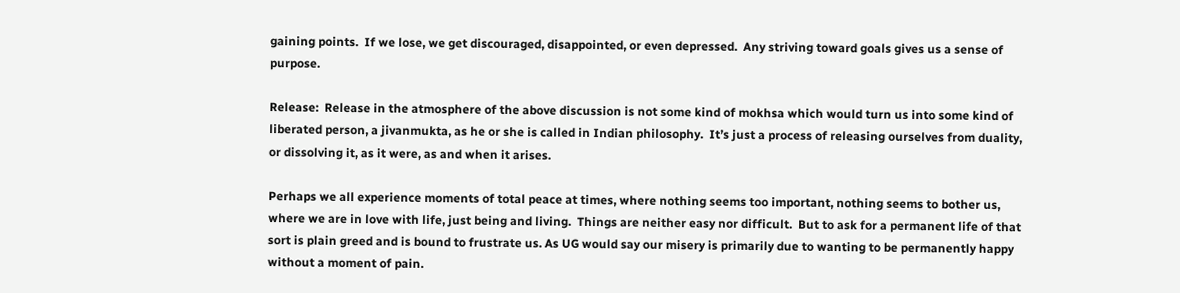gaining points.  If we lose, we get discouraged, disappointed, or even depressed.  Any striving toward goals gives us a sense of purpose.

Release:  Release in the atmosphere of the above discussion is not some kind of mokhsa which would turn us into some kind of liberated person, a jivanmukta, as he or she is called in Indian philosophy.  It’s just a process of releasing ourselves from duality, or dissolving it, as it were, as and when it arises.

Perhaps we all experience moments of total peace at times, where nothing seems too important, nothing seems to bother us, where we are in love with life, just being and living.  Things are neither easy nor difficult.  But to ask for a permanent life of that sort is plain greed and is bound to frustrate us. As UG would say our misery is primarily due to wanting to be permanently happy without a moment of pain.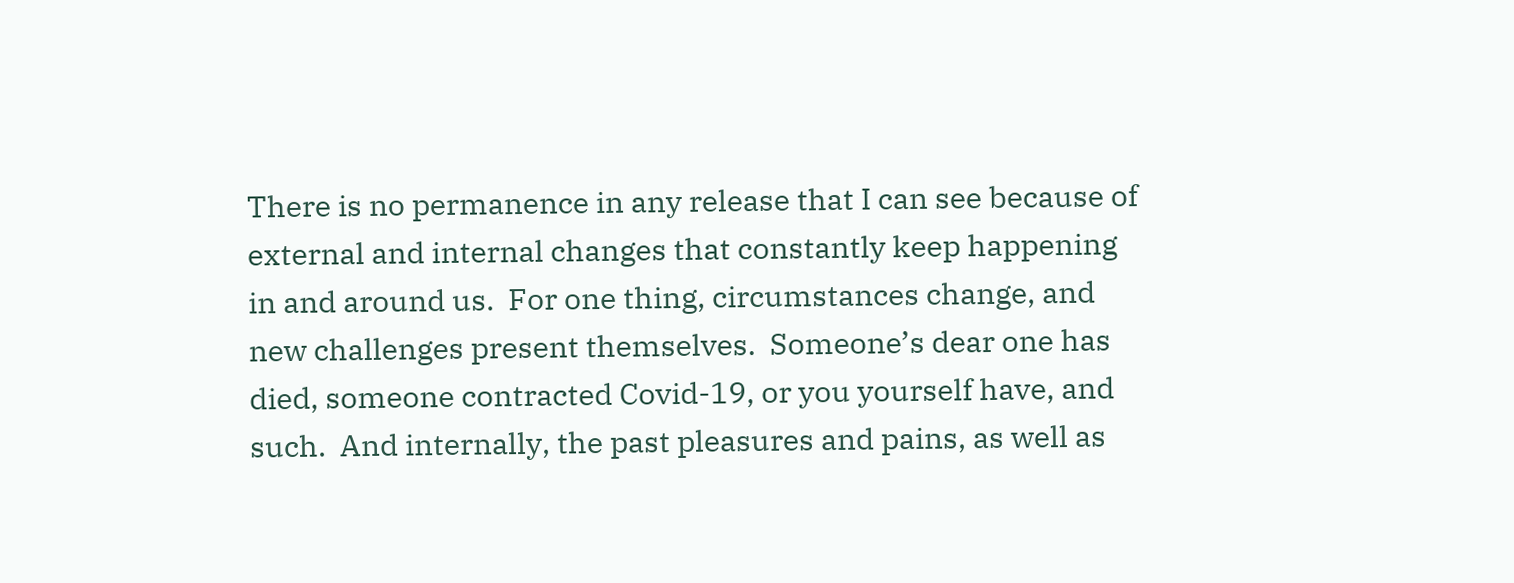There is no permanence in any release that I can see because of external and internal changes that constantly keep happening in and around us.  For one thing, circumstances change, and new challenges present themselves.  Someone’s dear one has died, someone contracted Covid-19, or you yourself have, and such.  And internally, the past pleasures and pains, as well as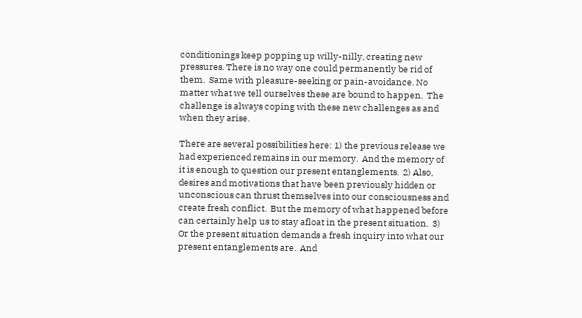conditionings keep popping up willy-nilly, creating new pressures. There is no way one could permanently be rid of them.  Same with pleasure-seeking or pain-avoidance. No matter what we tell ourselves these are bound to happen.  The challenge is always coping with these new challenges as and when they arise.

There are several possibilities here: 1) the previous release we had experienced remains in our memory.  And the memory of it is enough to question our present entanglements.  2) Also, desires and motivations that have been previously hidden or unconscious can thrust themselves into our consciousness and create fresh conflict.  But the memory of what happened before can certainly help us to stay afloat in the present situation.  3) Or the present situation demands a fresh inquiry into what our present entanglements are.  And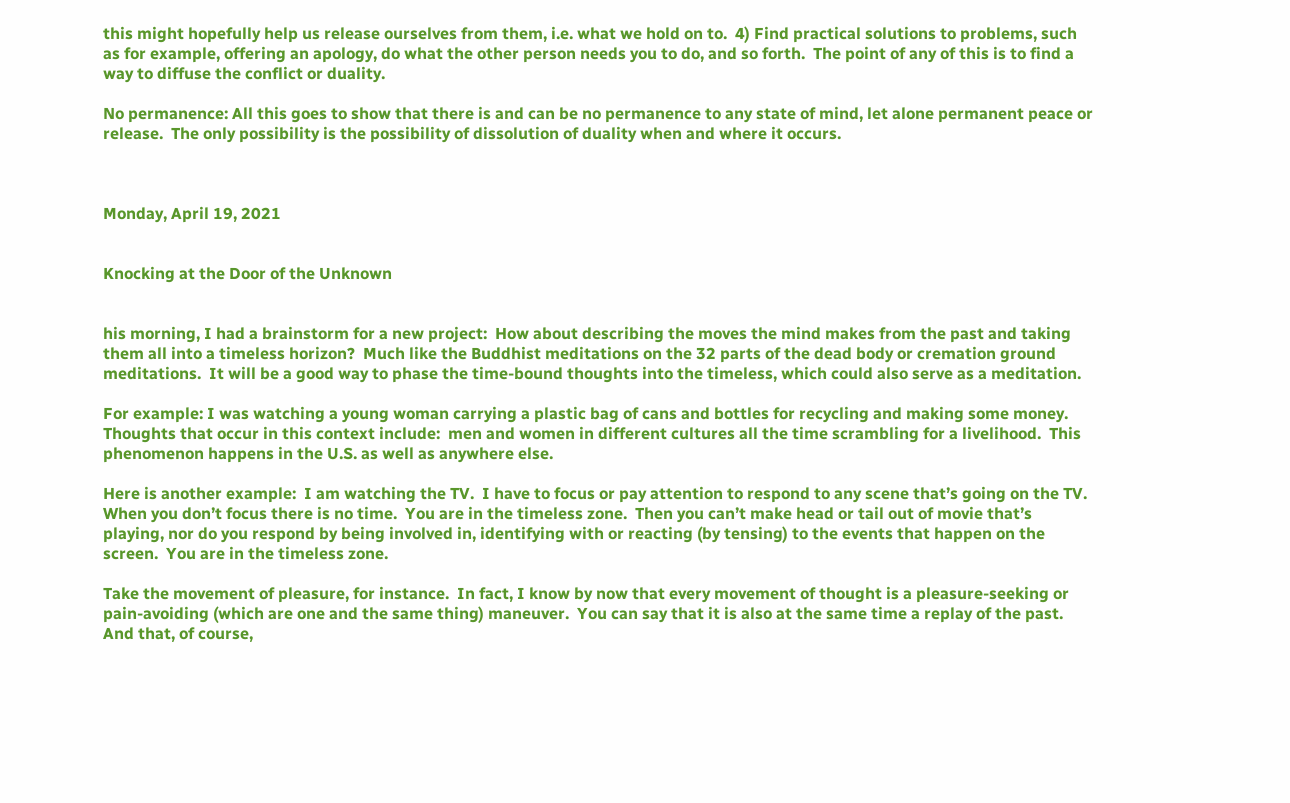this might hopefully help us release ourselves from them, i.e. what we hold on to.  4) Find practical solutions to problems, such as for example, offering an apology, do what the other person needs you to do, and so forth.  The point of any of this is to find a way to diffuse the conflict or duality.

No permanence: All this goes to show that there is and can be no permanence to any state of mind, let alone permanent peace or release.  The only possibility is the possibility of dissolution of duality when and where it occurs.



Monday, April 19, 2021


Knocking at the Door of the Unknown


his morning, I had a brainstorm for a new project:  How about describing the moves the mind makes from the past and taking them all into a timeless horizon?  Much like the Buddhist meditations on the 32 parts of the dead body or cremation ground meditations.  It will be a good way to phase the time-bound thoughts into the timeless, which could also serve as a meditation.

For example: I was watching a young woman carrying a plastic bag of cans and bottles for recycling and making some money.  Thoughts that occur in this context include:  men and women in different cultures all the time scrambling for a livelihood.  This phenomenon happens in the U.S. as well as anywhere else.

Here is another example:  I am watching the TV.  I have to focus or pay attention to respond to any scene that’s going on the TV.  When you don’t focus there is no time.  You are in the timeless zone.  Then you can’t make head or tail out of movie that’s playing, nor do you respond by being involved in, identifying with or reacting (by tensing) to the events that happen on the screen.  You are in the timeless zone.

Take the movement of pleasure, for instance.  In fact, I know by now that every movement of thought is a pleasure-seeking or pain-avoiding (which are one and the same thing) maneuver.  You can say that it is also at the same time a replay of the past.  And that, of course,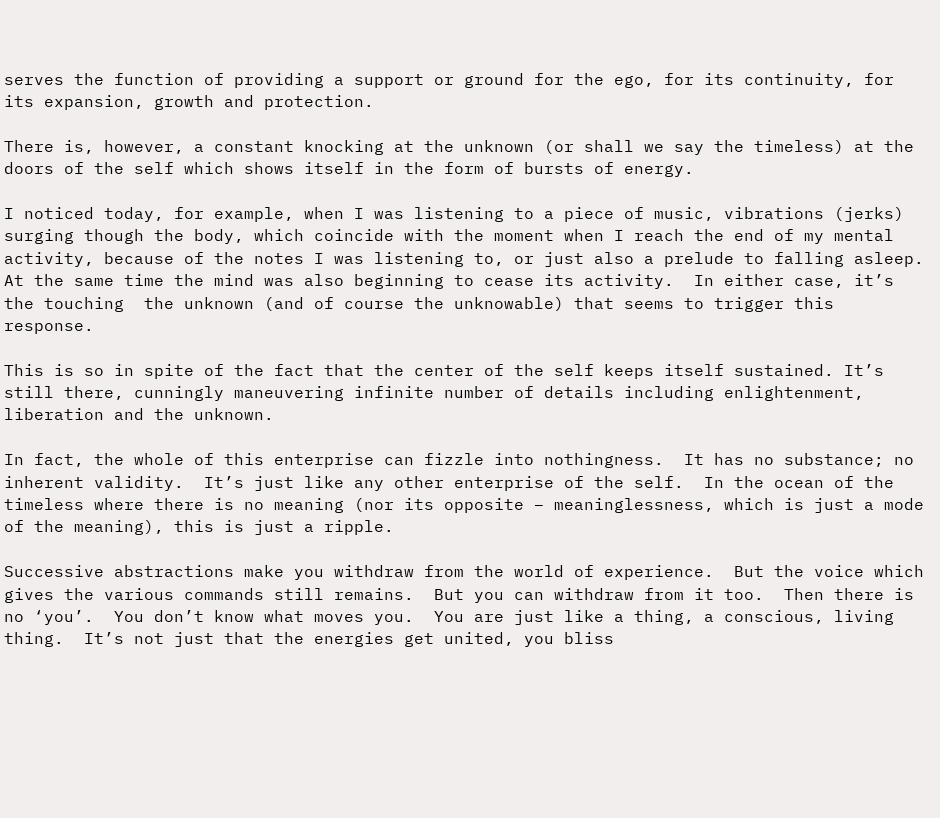serves the function of providing a support or ground for the ego, for its continuity, for its expansion, growth and protection.

There is, however, a constant knocking at the unknown (or shall we say the timeless) at the doors of the self which shows itself in the form of bursts of energy.

I noticed today, for example, when I was listening to a piece of music, vibrations (jerks) surging though the body, which coincide with the moment when I reach the end of my mental activity, because of the notes I was listening to, or just also a prelude to falling asleep. At the same time the mind was also beginning to cease its activity.  In either case, it’s the touching  the unknown (and of course the unknowable) that seems to trigger this response.

This is so in spite of the fact that the center of the self keeps itself sustained. It’s still there, cunningly maneuvering infinite number of details including enlightenment, liberation and the unknown.

In fact, the whole of this enterprise can fizzle into nothingness.  It has no substance; no inherent validity.  It’s just like any other enterprise of the self.  In the ocean of the timeless where there is no meaning (nor its opposite – meaninglessness, which is just a mode of the meaning), this is just a ripple.

Successive abstractions make you withdraw from the world of experience.  But the voice which gives the various commands still remains.  But you can withdraw from it too.  Then there is no ‘you’.  You don’t know what moves you.  You are just like a thing, a conscious, living thing.  It’s not just that the energies get united, you bliss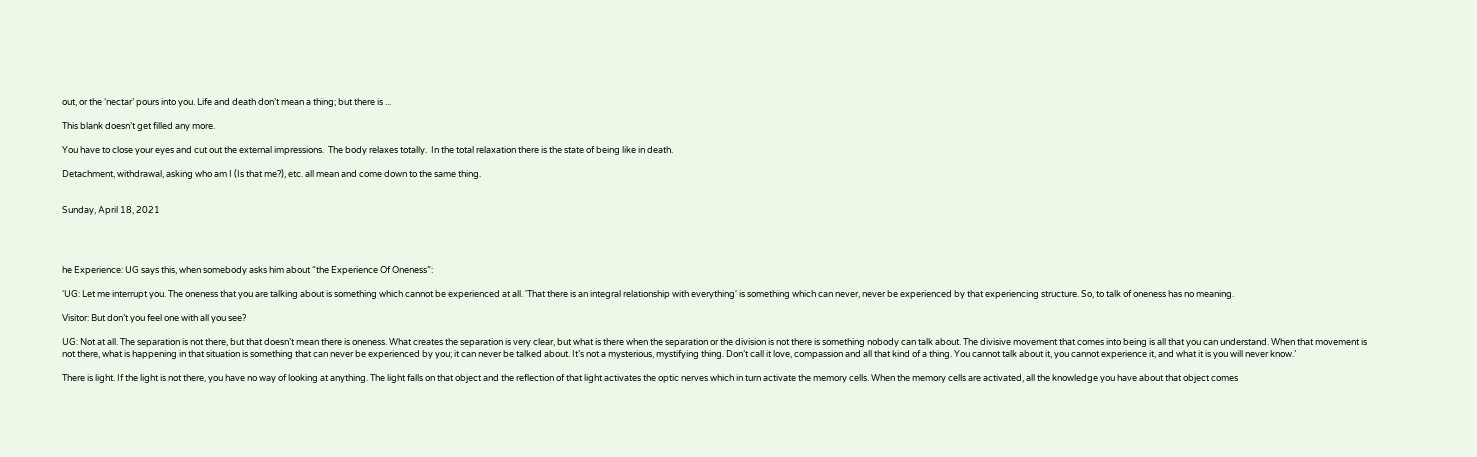out, or the ‘nectar’ pours into you. Life and death don’t mean a thing; but there is ...

This blank doesn’t get filled any more.

You have to close your eyes and cut out the external impressions.  The body relaxes totally.  In the total relaxation there is the state of being like in death.

Detachment, withdrawal, asking who am I (Is that me?), etc. all mean and come down to the same thing.


Sunday, April 18, 2021




he Experience: UG says this, when somebody asks him about “the Experience Of Oneness”:

‘UG: Let me interrupt you. The oneness that you are talking about is something which cannot be experienced at all. 'That there is an integral relationship with everything' is something which can never, never be experienced by that experiencing structure. So, to talk of oneness has no meaning.

Visitor: But don’t you feel one with all you see?

UG: Not at all. The separation is not there, but that doesn’t mean there is oneness. What creates the separation is very clear, but what is there when the separation or the division is not there is something nobody can talk about. The divisive movement that comes into being is all that you can understand. When that movement is not there, what is happening in that situation is something that can never be experienced by you; it can never be talked about. It’s not a mysterious, mystifying thing. Don’t call it love, compassion and all that kind of a thing. You cannot talk about it, you cannot experience it, and what it is you will never know.’

There is light. If the light is not there, you have no way of looking at anything. The light falls on that object and the reflection of that light activates the optic nerves which in turn activate the memory cells. When the memory cells are activated, all the knowledge you have about that object comes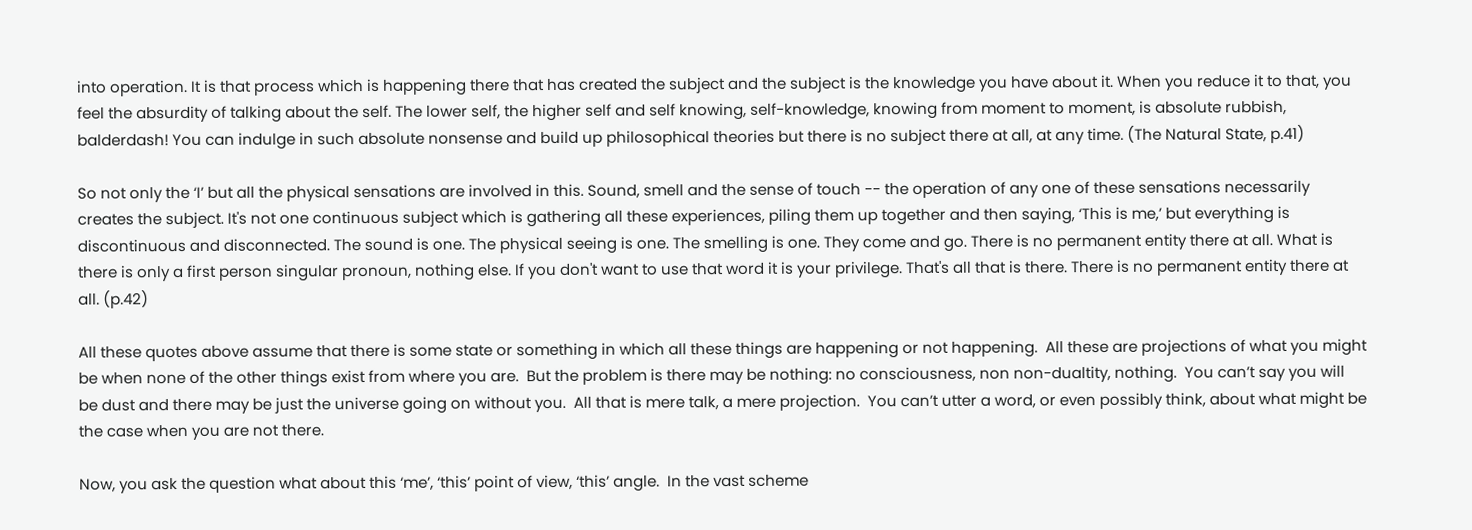into operation. It is that process which is happening there that has created the subject and the subject is the knowledge you have about it. When you reduce it to that, you feel the absurdity of talking about the self. The lower self, the higher self and self knowing, self-knowledge, knowing from moment to moment, is absolute rubbish, balderdash! You can indulge in such absolute nonsense and build up philosophical theories but there is no subject there at all, at any time. (The Natural State, p.41)

So not only the ‘I’ but all the physical sensations are involved in this. Sound, smell and the sense of touch -- the operation of any one of these sensations necessarily creates the subject. It's not one continuous subject which is gathering all these experiences, piling them up together and then saying, ‘This is me,’ but everything is discontinuous and disconnected. The sound is one. The physical seeing is one. The smelling is one. They come and go. There is no permanent entity there at all. What is there is only a first person singular pronoun, nothing else. If you don't want to use that word it is your privilege. That's all that is there. There is no permanent entity there at all. (p.42)

All these quotes above assume that there is some state or something in which all these things are happening or not happening.  All these are projections of what you might be when none of the other things exist from where you are.  But the problem is there may be nothing: no consciousness, non non-dualtity, nothing.  You can’t say you will be dust and there may be just the universe going on without you.  All that is mere talk, a mere projection.  You can’t utter a word, or even possibly think, about what might be the case when you are not there.

Now, you ask the question what about this ‘me’, ‘this’ point of view, ‘this’ angle.  In the vast scheme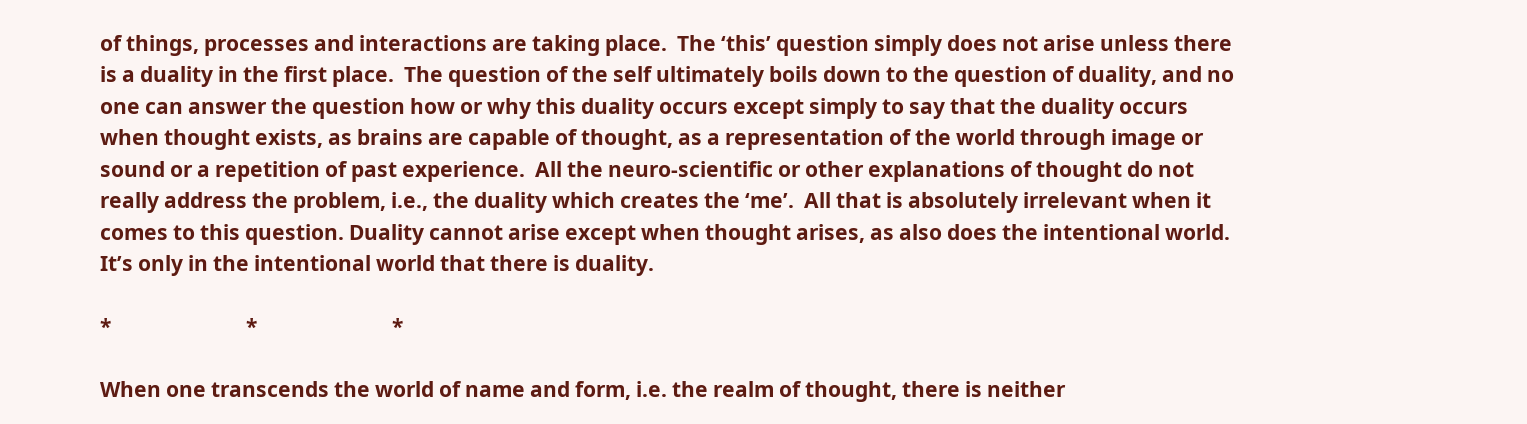of things, processes and interactions are taking place.  The ‘this’ question simply does not arise unless there is a duality in the first place.  The question of the self ultimately boils down to the question of duality, and no one can answer the question how or why this duality occurs except simply to say that the duality occurs when thought exists, as brains are capable of thought, as a representation of the world through image or sound or a repetition of past experience.  All the neuro-scientific or other explanations of thought do not really address the problem, i.e., the duality which creates the ‘me’.  All that is absolutely irrelevant when it comes to this question. Duality cannot arise except when thought arises, as also does the intentional world.  It’s only in the intentional world that there is duality.

*                           *                           *

When one transcends the world of name and form, i.e. the realm of thought, there is neither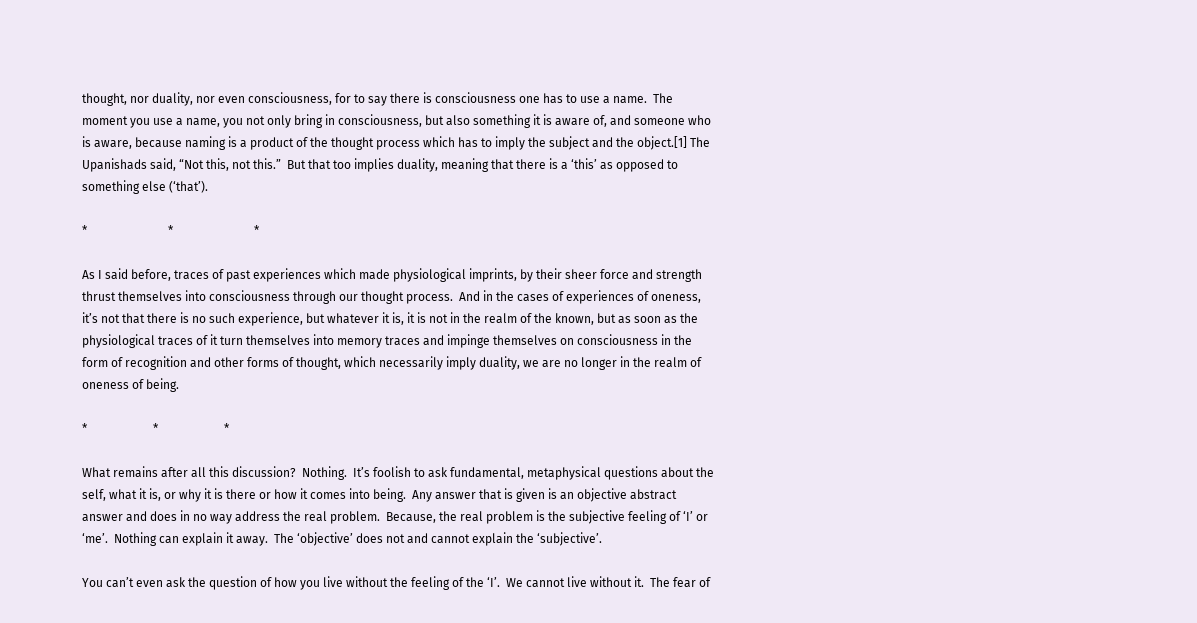thought, nor duality, nor even consciousness, for to say there is consciousness one has to use a name.  The moment you use a name, you not only bring in consciousness, but also something it is aware of, and someone who is aware, because naming is a product of the thought process which has to imply the subject and the object.[1] The Upanishads said, “Not this, not this.”  But that too implies duality, meaning that there is a ‘this’ as opposed to something else (‘that’).

*                           *                           *

As I said before, traces of past experiences which made physiological imprints, by their sheer force and strength thrust themselves into consciousness through our thought process.  And in the cases of experiences of oneness, it’s not that there is no such experience, but whatever it is, it is not in the realm of the known, but as soon as the physiological traces of it turn themselves into memory traces and impinge themselves on consciousness in the form of recognition and other forms of thought, which necessarily imply duality, we are no longer in the realm of oneness of being.

*                      *                      *

What remains after all this discussion?  Nothing.  It’s foolish to ask fundamental, metaphysical questions about the self, what it is, or why it is there or how it comes into being.  Any answer that is given is an objective abstract answer and does in no way address the real problem.  Because, the real problem is the subjective feeling of ‘I’ or ‘me’.  Nothing can explain it away.  The ‘objective’ does not and cannot explain the ‘subjective’.

You can’t even ask the question of how you live without the feeling of the ‘I’.  We cannot live without it.  The fear of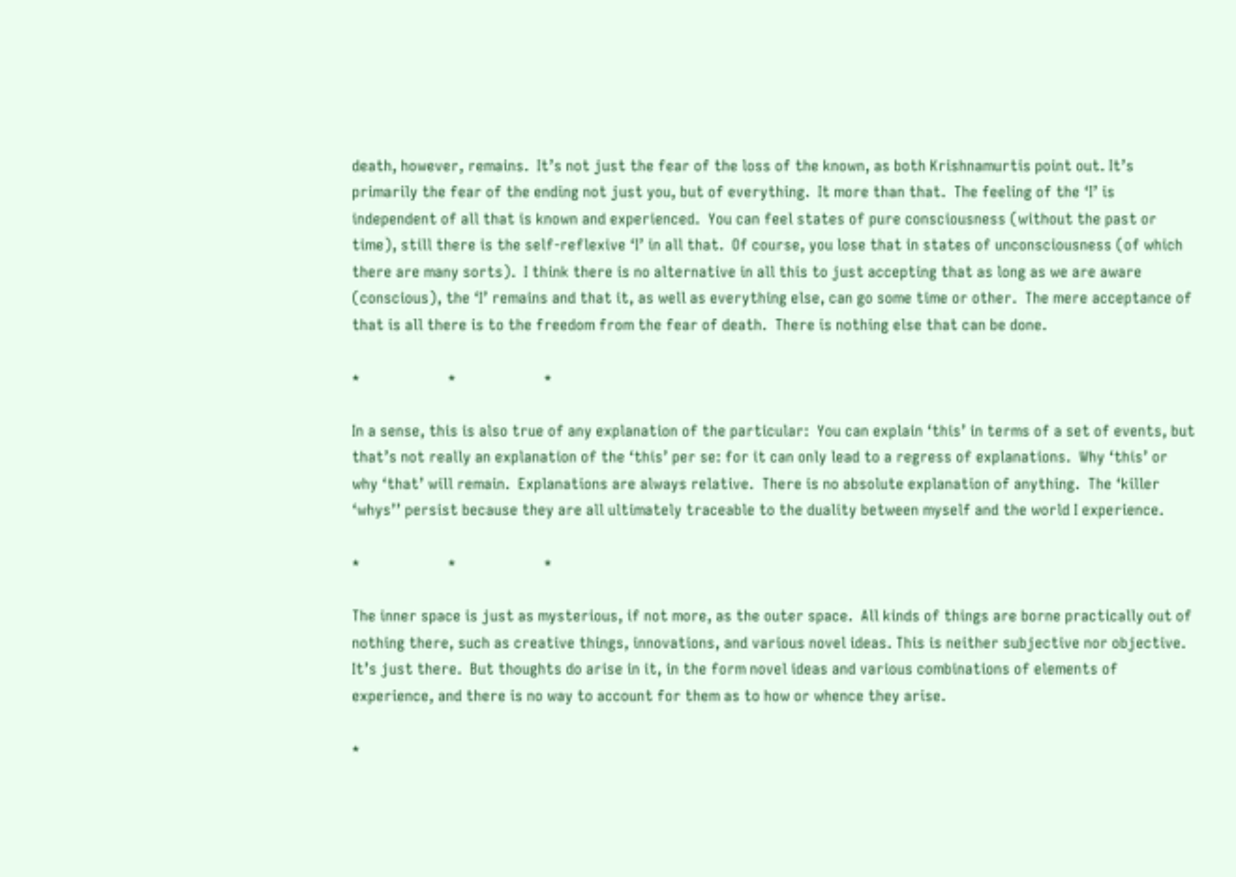death, however, remains.  It’s not just the fear of the loss of the known, as both Krishnamurtis point out. It’s primarily the fear of the ending not just you, but of everything.  It more than that.  The feeling of the ‘I’ is independent of all that is known and experienced.  You can feel states of pure consciousness (without the past or time), still there is the self-reflexive ‘I’ in all that.  Of course, you lose that in states of unconsciousness (of which there are many sorts).  I think there is no alternative in all this to just accepting that as long as we are aware (conscious), the ‘I’ remains and that it, as well as everything else, can go some time or other.  The mere acceptance of that is all there is to the freedom from the fear of death.  There is nothing else that can be done.

*                      *                      *

In a sense, this is also true of any explanation of the particular:  You can explain ‘this’ in terms of a set of events, but that’s not really an explanation of the ‘this’ per se: for it can only lead to a regress of explanations.  Why ‘this’ or why ‘that’ will remain.  Explanations are always relative.  There is no absolute explanation of anything.  The ‘killer ‘whys’’ persist because they are all ultimately traceable to the duality between myself and the world I experience.

*                      *                      *

The inner space is just as mysterious, if not more, as the outer space.  All kinds of things are borne practically out of nothing there, such as creative things, innovations, and various novel ideas. This is neither subjective nor objective.  It’s just there.  But thoughts do arise in it, in the form novel ideas and various combinations of elements of experience, and there is no way to account for them as to how or whence they arise.

*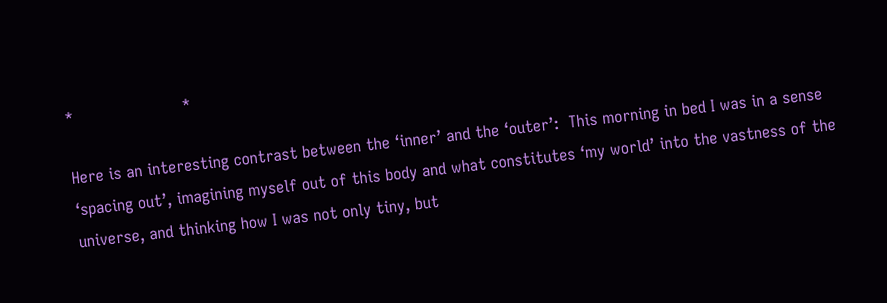*                      *

Here is an interesting contrast between the ‘inner’ and the ‘outer’:  This morning in bed I was in a sense ‘spacing out’, imagining myself out of this body and what constitutes ‘my world’ into the vastness of the universe, and thinking how I was not only tiny, but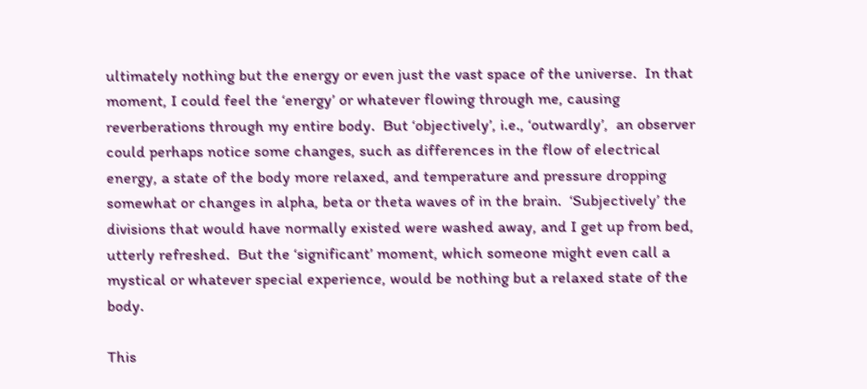ultimately nothing but the energy or even just the vast space of the universe.  In that moment, I could feel the ‘energy’ or whatever flowing through me, causing reverberations through my entire body.  But ‘objectively’, i.e., ‘outwardly’,  an observer could perhaps notice some changes, such as differences in the flow of electrical energy, a state of the body more relaxed, and temperature and pressure dropping somewhat or changes in alpha, beta or theta waves of in the brain.  ‘Subjectively’ the divisions that would have normally existed were washed away, and I get up from bed, utterly refreshed.  But the ‘significant’ moment, which someone might even call a mystical or whatever special experience, would be nothing but a relaxed state of the body.

This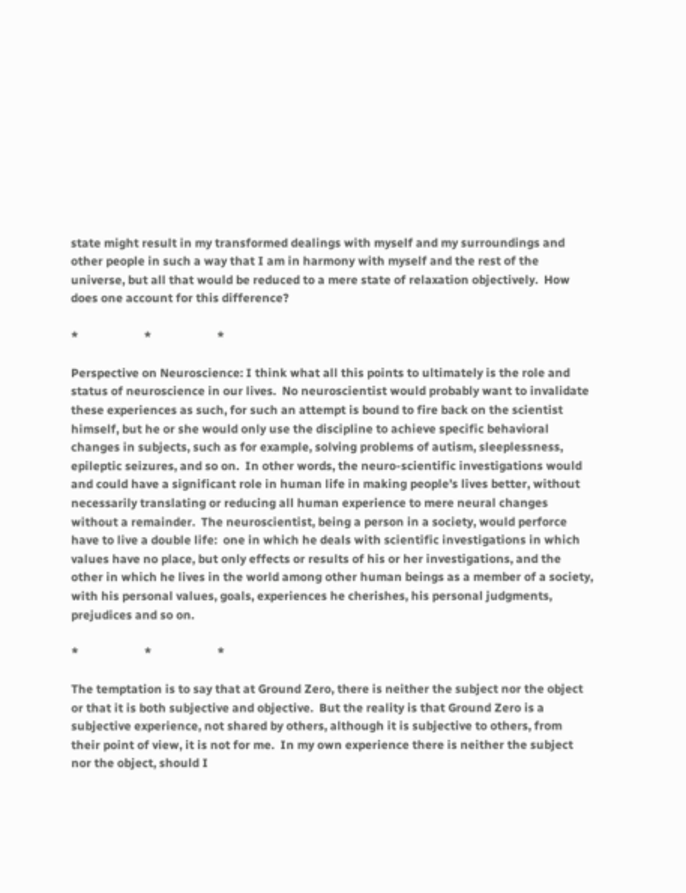state might result in my transformed dealings with myself and my surroundings and other people in such a way that I am in harmony with myself and the rest of the universe, but all that would be reduced to a mere state of relaxation objectively.  How does one account for this difference?

*                      *                      *

Perspective on Neuroscience: I think what all this points to ultimately is the role and status of neuroscience in our lives.  No neuroscientist would probably want to invalidate these experiences as such, for such an attempt is bound to fire back on the scientist himself, but he or she would only use the discipline to achieve specific behavioral changes in subjects, such as for example, solving problems of autism, sleeplessness, epileptic seizures, and so on.  In other words, the neuro-scientific investigations would and could have a significant role in human life in making people’s lives better, without necessarily translating or reducing all human experience to mere neural changes without a remainder.  The neuroscientist, being a person in a society, would perforce have to live a double life:  one in which he deals with scientific investigations in which values have no place, but only effects or results of his or her investigations, and the other in which he lives in the world among other human beings as a member of a society, with his personal values, goals, experiences he cherishes, his personal judgments, prejudices and so on.

*                      *                      *

The temptation is to say that at Ground Zero, there is neither the subject nor the object or that it is both subjective and objective.  But the reality is that Ground Zero is a subjective experience, not shared by others, although it is subjective to others, from their point of view, it is not for me.  In my own experience there is neither the subject nor the object, should I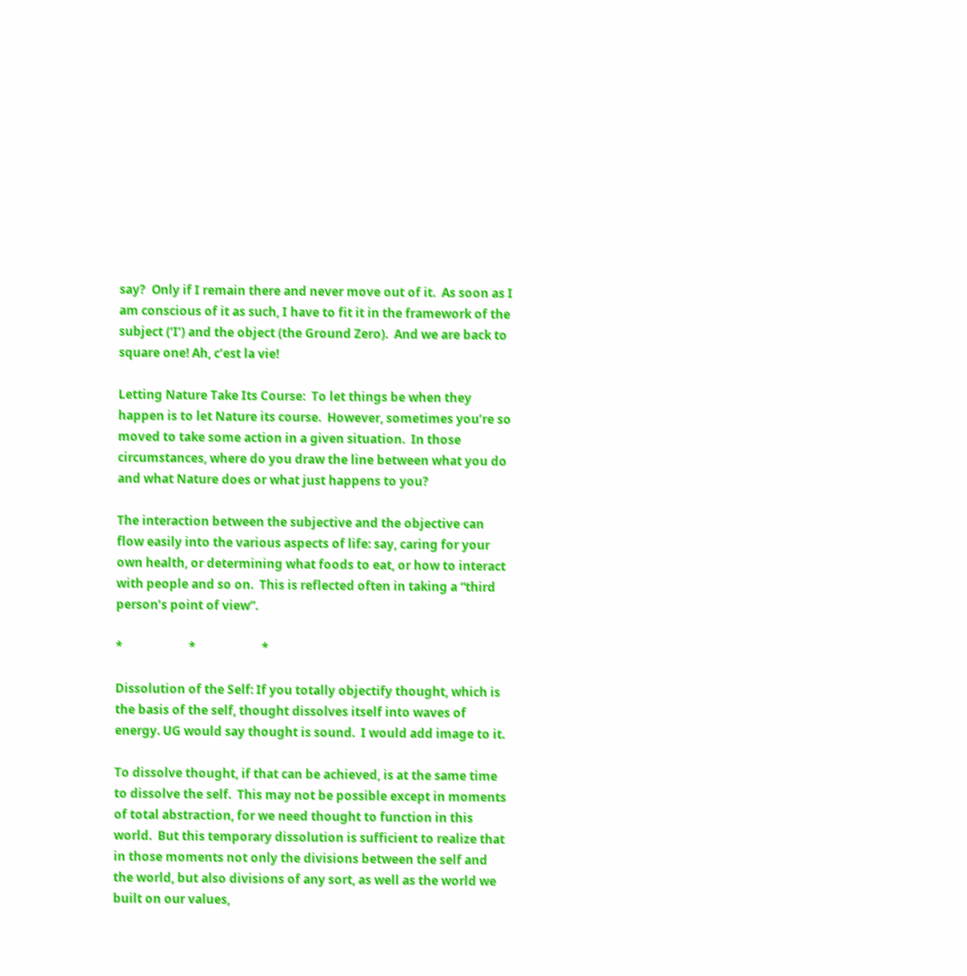say?  Only if I remain there and never move out of it.  As soon as I am conscious of it as such, I have to fit it in the framework of the subject (‘I’) and the object (the Ground Zero).  And we are back to square one! Ah, c’est la vie!

Letting Nature Take Its Course:  To let things be when they happen is to let Nature its course.  However, sometimes you’re so moved to take some action in a given situation.  In those circumstances, where do you draw the line between what you do and what Nature does or what just happens to you?

The interaction between the subjective and the objective can flow easily into the various aspects of life: say, caring for your own health, or determining what foods to eat, or how to interact with people and so on.  This is reflected often in taking a “third person’s point of view”.

*                      *                      *

Dissolution of the Self: If you totally objectify thought, which is the basis of the self, thought dissolves itself into waves of energy. UG would say thought is sound.  I would add image to it.

To dissolve thought, if that can be achieved, is at the same time to dissolve the self.  This may not be possible except in moments of total abstraction, for we need thought to function in this world.  But this temporary dissolution is sufficient to realize that in those moments not only the divisions between the self and the world, but also divisions of any sort, as well as the world we built on our values,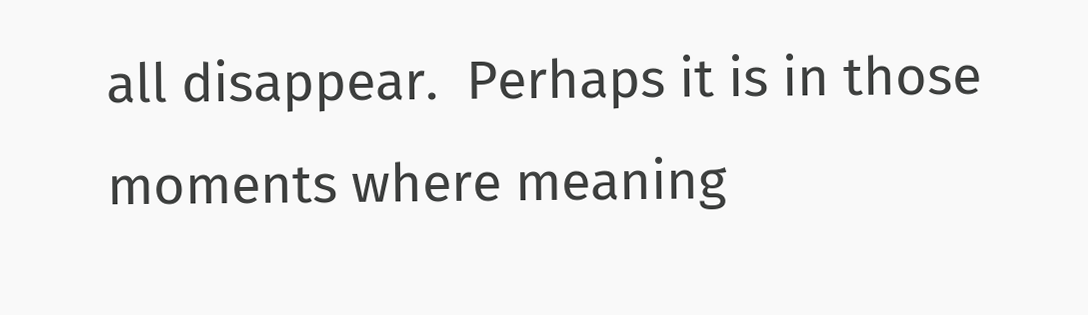all disappear.  Perhaps it is in those moments where meaning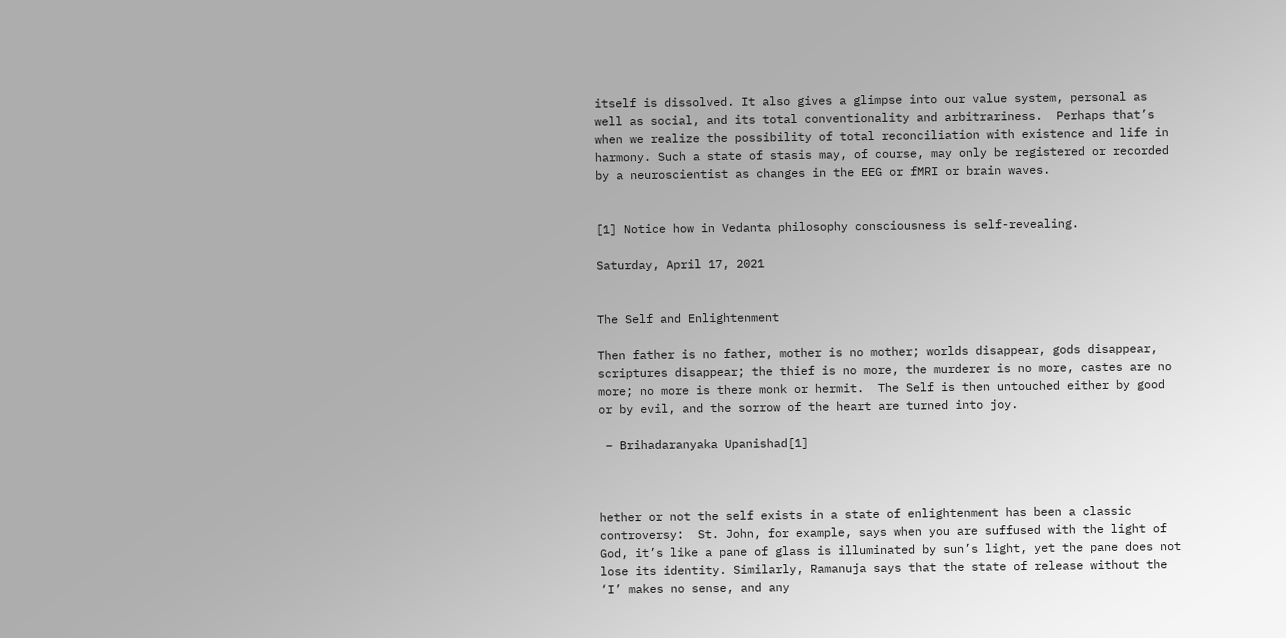itself is dissolved. It also gives a glimpse into our value system, personal as well as social, and its total conventionality and arbitrariness.  Perhaps that’s when we realize the possibility of total reconciliation with existence and life in harmony. Such a state of stasis may, of course, may only be registered or recorded by a neuroscientist as changes in the EEG or fMRI or brain waves.


[1] Notice how in Vedanta philosophy consciousness is self-revealing.

Saturday, April 17, 2021


The Self and Enlightenment

Then father is no father, mother is no mother; worlds disappear, gods disappear, scriptures disappear; the thief is no more, the murderer is no more, castes are no more; no more is there monk or hermit.  The Self is then untouched either by good or by evil, and the sorrow of the heart are turned into joy.

 – Brihadaranyaka Upanishad[1]



hether or not the self exists in a state of enlightenment has been a classic controversy:  St. John, for example, says when you are suffused with the light of God, it’s like a pane of glass is illuminated by sun’s light, yet the pane does not lose its identity. Similarly, Ramanuja says that the state of release without the ‘I’ makes no sense, and any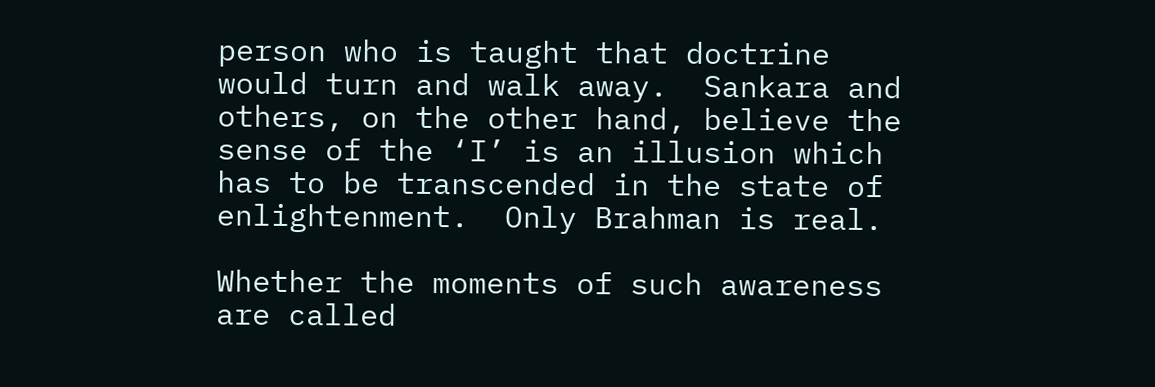person who is taught that doctrine would turn and walk away.  Sankara and others, on the other hand, believe the sense of the ‘I’ is an illusion which has to be transcended in the state of enlightenment.  Only Brahman is real.

Whether the moments of such awareness are called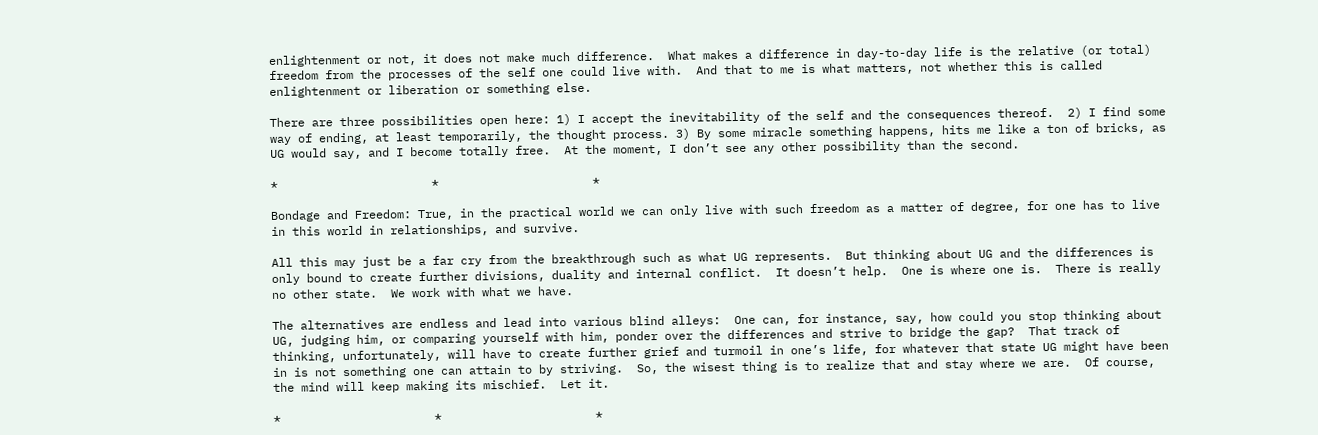enlightenment or not, it does not make much difference.  What makes a difference in day-to-day life is the relative (or total) freedom from the processes of the self one could live with.  And that to me is what matters, not whether this is called enlightenment or liberation or something else.

There are three possibilities open here: 1) I accept the inevitability of the self and the consequences thereof.  2) I find some way of ending, at least temporarily, the thought process. 3) By some miracle something happens, hits me like a ton of bricks, as UG would say, and I become totally free.  At the moment, I don’t see any other possibility than the second.

*                      *                      *

Bondage and Freedom: True, in the practical world we can only live with such freedom as a matter of degree, for one has to live in this world in relationships, and survive.

All this may just be a far cry from the breakthrough such as what UG represents.  But thinking about UG and the differences is only bound to create further divisions, duality and internal conflict.  It doesn’t help.  One is where one is.  There is really no other state.  We work with what we have.

The alternatives are endless and lead into various blind alleys:  One can, for instance, say, how could you stop thinking about UG, judging him, or comparing yourself with him, ponder over the differences and strive to bridge the gap?  That track of thinking, unfortunately, will have to create further grief and turmoil in one’s life, for whatever that state UG might have been in is not something one can attain to by striving.  So, the wisest thing is to realize that and stay where we are.  Of course, the mind will keep making its mischief.  Let it.

*                      *                      *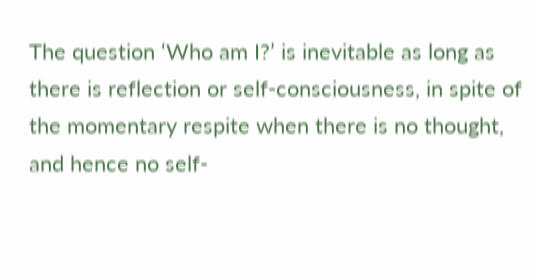The question ‘Who am I?’ is inevitable as long as there is reflection or self-consciousness, in spite of the momentary respite when there is no thought, and hence no self-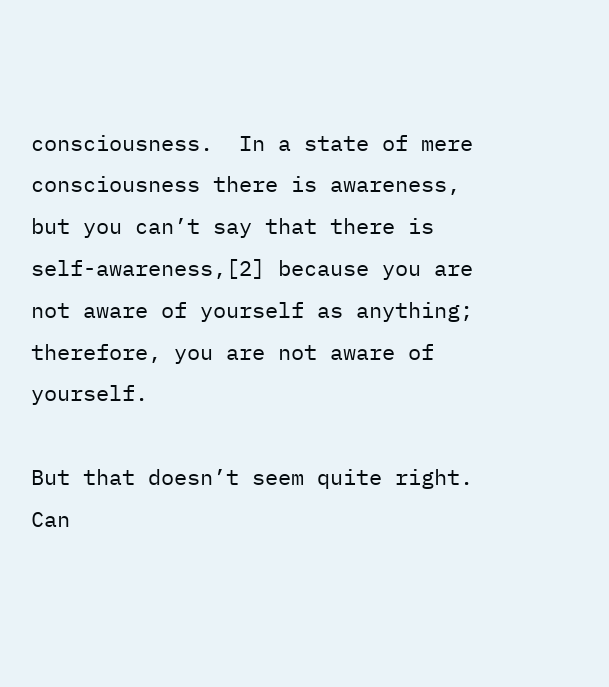consciousness.  In a state of mere consciousness there is awareness, but you can’t say that there is self-awareness,[2] because you are not aware of yourself as anything; therefore, you are not aware of yourself.

But that doesn’t seem quite right.  Can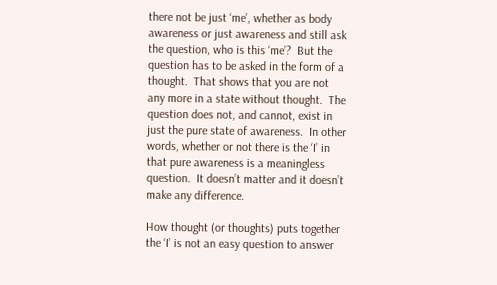there not be just ‘me’, whether as body awareness or just awareness and still ask the question, who is this ‘me’?  But the question has to be asked in the form of a thought.  That shows that you are not any more in a state without thought.  The question does not, and cannot, exist in just the pure state of awareness.  In other words, whether or not there is the ‘I’ in that pure awareness is a meaningless question.  It doesn’t matter and it doesn’t make any difference.

How thought (or thoughts) puts together the ‘I’ is not an easy question to answer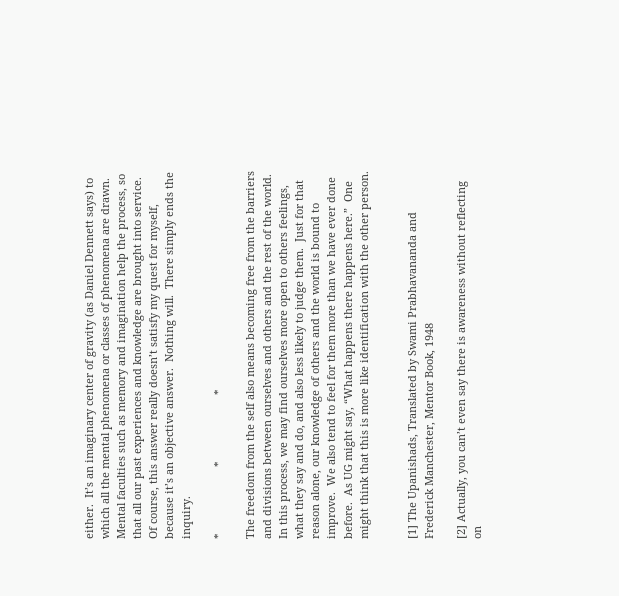either.  It’s an imaginary center of gravity (as Daniel Dennett says) to which all the mental phenomena or classes of phenomena are drawn.  Mental faculties such as memory and imagination help the process, so that all our past experiences and knowledge are brought into service.  Of course, this answer really doesn’t satisfy my quest for myself, because it’s an objective answer.  Nothing will.  There simply ends the inquiry.

*                      *                      *

The freedom from the self also means becoming free from the barriers and divisions between ourselves and others and the rest of the world.  In this process, we may find ourselves more open to others feelings, what they say and do, and also less likely to judge them.  Just for that reason alone, our knowledge of others and the world is bound to improve.  We also tend to feel for them more than we have ever done before.  As UG might say, “What happens there happens here.”  One might think that this is more like identification with the other person.


[1] The Upanishads, Translated by Swami Prabhavananda and Frederick Manchester, Mentor Book, 1948

[2] Actually, you can’t even say there is awareness without reflecting on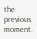the previous moment.